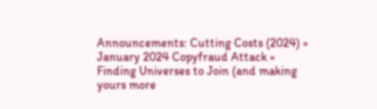Announcements: Cutting Costs (2024) » January 2024 Copyfraud Attack » Finding Universes to Join (and making yours more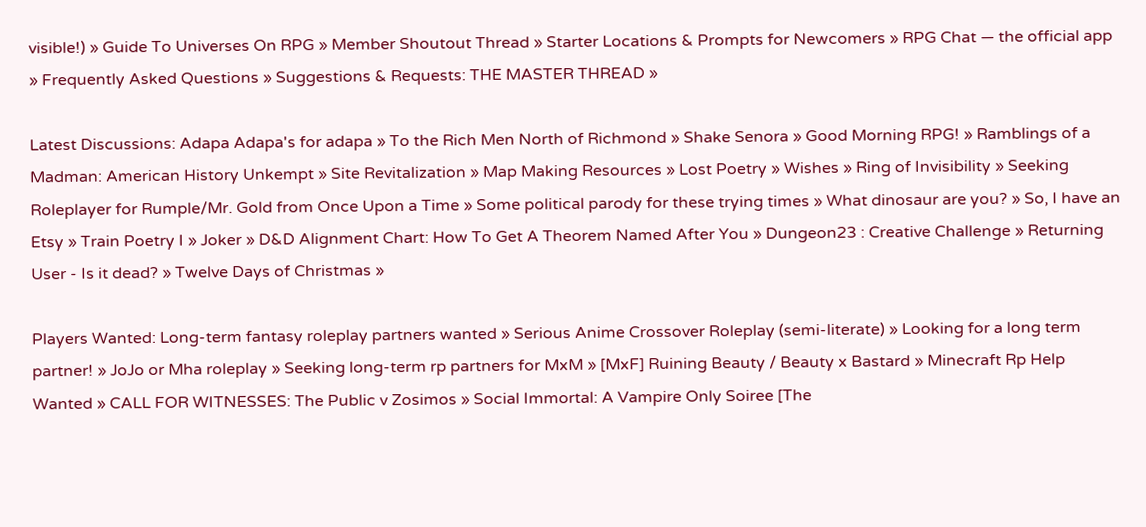visible!) » Guide To Universes On RPG » Member Shoutout Thread » Starter Locations & Prompts for Newcomers » RPG Chat — the official app » Frequently Asked Questions » Suggestions & Requests: THE MASTER THREAD »

Latest Discussions: Adapa Adapa's for adapa » To the Rich Men North of Richmond » Shake Senora » Good Morning RPG! » Ramblings of a Madman: American History Unkempt » Site Revitalization » Map Making Resources » Lost Poetry » Wishes » Ring of Invisibility » Seeking Roleplayer for Rumple/Mr. Gold from Once Upon a Time » Some political parody for these trying times » What dinosaur are you? » So, I have an Etsy » Train Poetry I » Joker » D&D Alignment Chart: How To Get A Theorem Named After You » Dungeon23 : Creative Challenge » Returning User - Is it dead? » Twelve Days of Christmas »

Players Wanted: Long-term fantasy roleplay partners wanted » Serious Anime Crossover Roleplay (semi-literate) » Looking for a long term partner! » JoJo or Mha roleplay » Seeking long-term rp partners for MxM » [MxF] Ruining Beauty / Beauty x Bastard » Minecraft Rp Help Wanted » CALL FOR WITNESSES: The Public v Zosimos » Social Immortal: A Vampire Only Soiree [The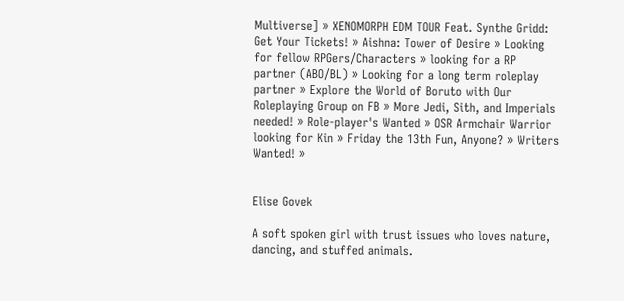Multiverse] » XENOMORPH EDM TOUR Feat. Synthe Gridd: Get Your Tickets! » Aishna: Tower of Desire » Looking for fellow RPGers/Characters » looking for a RP partner (ABO/BL) » Looking for a long term roleplay partner » Explore the World of Boruto with Our Roleplaying Group on FB » More Jedi, Sith, and Imperials needed! » Role-player's Wanted » OSR Armchair Warrior looking for Kin » Friday the 13th Fun, Anyone? » Writers Wanted! »


Elise Govek

A soft spoken girl with trust issues who loves nature, dancing, and stuffed animals.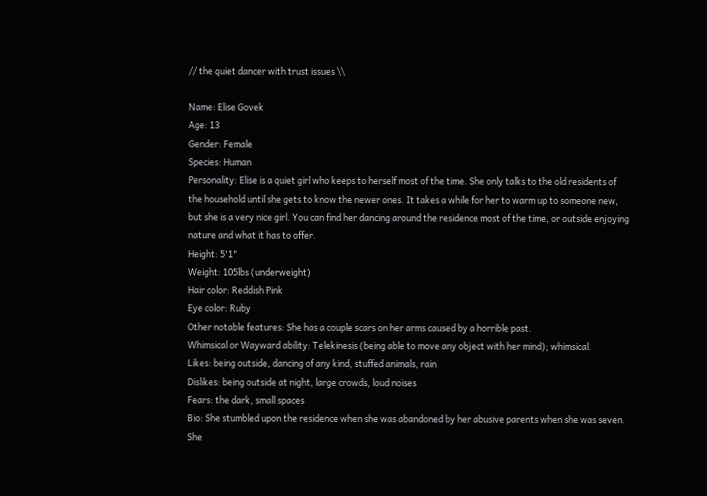// the quiet dancer with trust issues \\

Name: Elise Govek
Age: 13
Gender: Female
Species: Human
Personality: Elise is a quiet girl who keeps to herself most of the time. She only talks to the old residents of the household until she gets to know the newer ones. It takes a while for her to warm up to someone new, but she is a very nice girl. You can find her dancing around the residence most of the time, or outside enjoying nature and what it has to offer.
Height: 5'1"
Weight: 105lbs (underweight)
Hair color: Reddish Pink
Eye color: Ruby
Other notable features: She has a couple scars on her arms caused by a horrible past.
Whimsical or Wayward ability: Telekinesis (being able to move any object with her mind); whimsical.
Likes: being outside, dancing of any kind, stuffed animals, rain
Dislikes: being outside at night, large crowds, loud noises
Fears: the dark, small spaces
Bio: She stumbled upon the residence when she was abandoned by her abusive parents when she was seven. She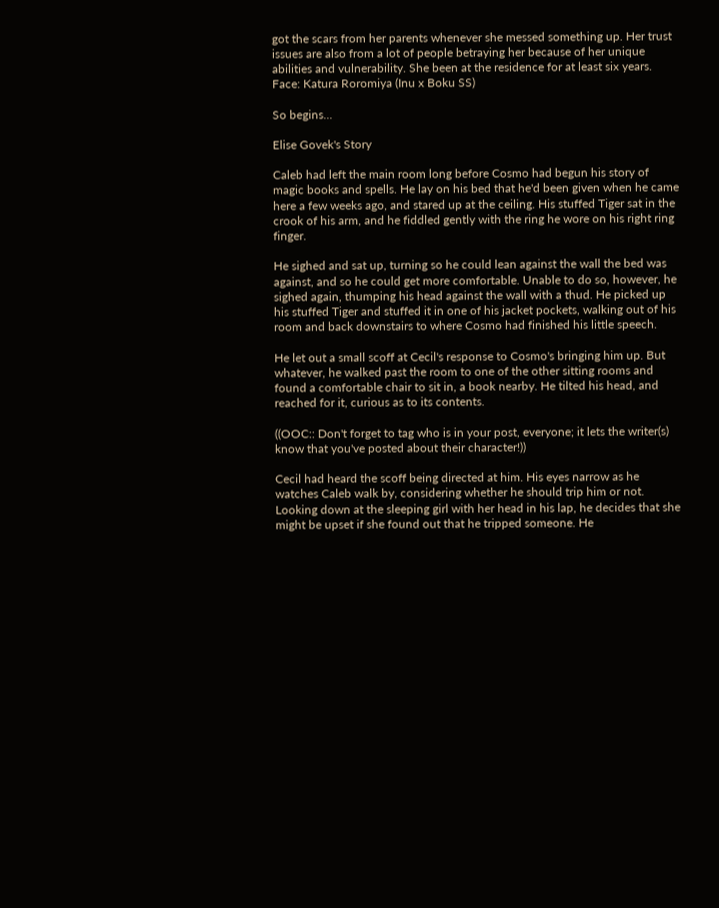got the scars from her parents whenever she messed something up. Her trust issues are also from a lot of people betraying her because of her unique abilities and vulnerability. She been at the residence for at least six years.
Face: Katura Roromiya (Inu x Boku SS)

So begins...

Elise Govek's Story

Caleb had left the main room long before Cosmo had begun his story of magic books and spells. He lay on his bed that he'd been given when he came here a few weeks ago, and stared up at the ceiling. His stuffed Tiger sat in the crook of his arm, and he fiddled gently with the ring he wore on his right ring finger.

He sighed and sat up, turning so he could lean against the wall the bed was against, and so he could get more comfortable. Unable to do so, however, he sighed again, thumping his head against the wall with a thud. He picked up his stuffed Tiger and stuffed it in one of his jacket pockets, walking out of his room and back downstairs to where Cosmo had finished his little speech.

He let out a small scoff at Cecil's response to Cosmo's bringing him up. But whatever, he walked past the room to one of the other sitting rooms and found a comfortable chair to sit in, a book nearby. He tilted his head, and reached for it, curious as to its contents.

((OOC:: Don't forget to tag who is in your post, everyone; it lets the writer(s) know that you've posted about their character!))

Cecil had heard the scoff being directed at him. His eyes narrow as he watches Caleb walk by, considering whether he should trip him or not. Looking down at the sleeping girl with her head in his lap, he decides that she might be upset if she found out that he tripped someone. He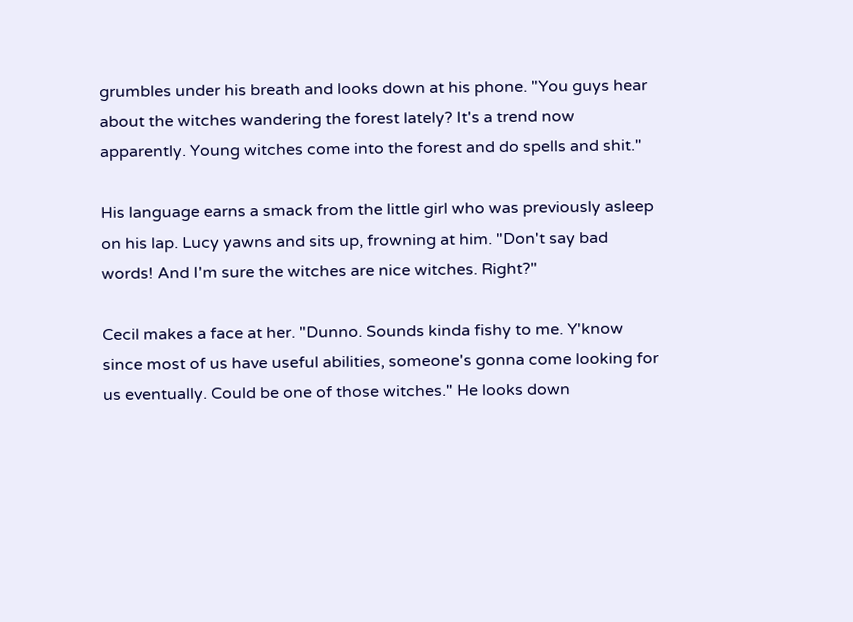grumbles under his breath and looks down at his phone. "You guys hear about the witches wandering the forest lately? It's a trend now apparently. Young witches come into the forest and do spells and shit."

His language earns a smack from the little girl who was previously asleep on his lap. Lucy yawns and sits up, frowning at him. "Don't say bad words! And I'm sure the witches are nice witches. Right?"

Cecil makes a face at her. "Dunno. Sounds kinda fishy to me. Y'know since most of us have useful abilities, someone's gonna come looking for us eventually. Could be one of those witches." He looks down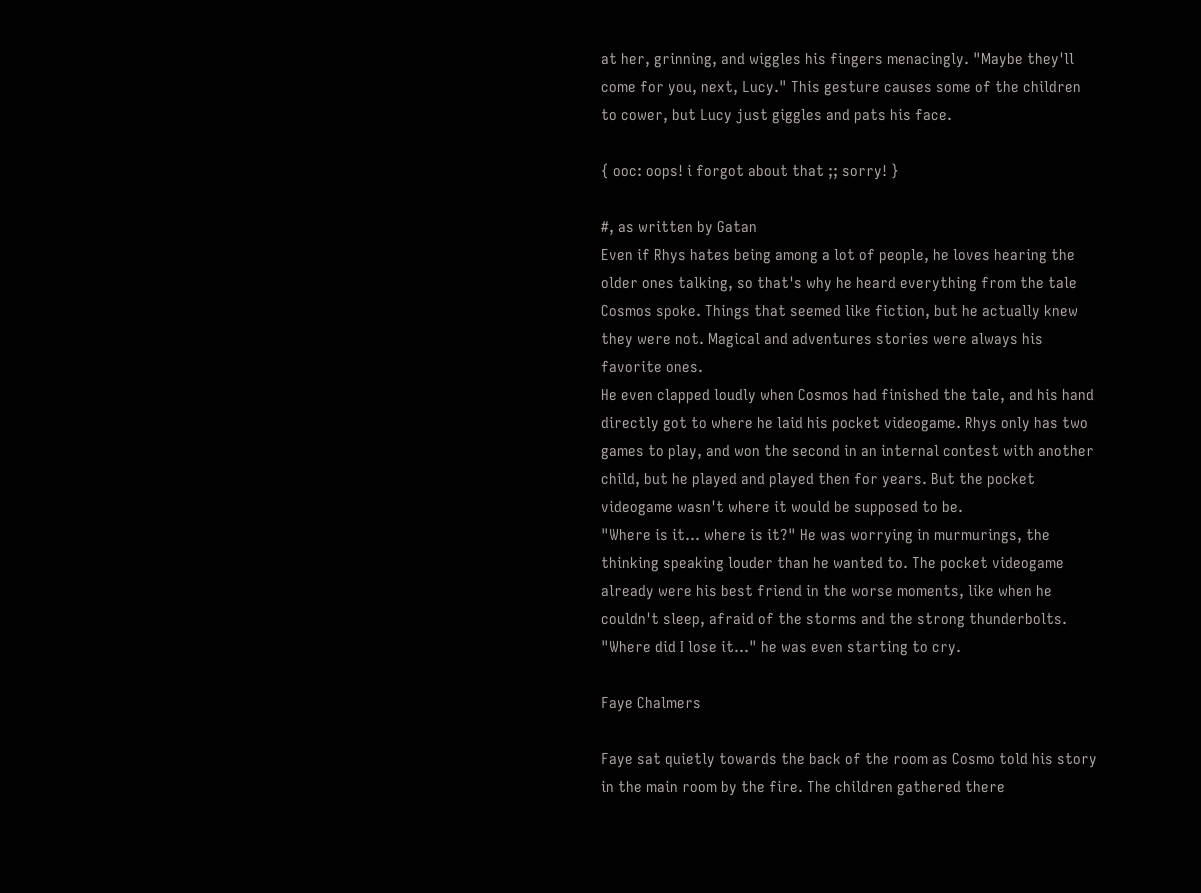at her, grinning, and wiggles his fingers menacingly. "Maybe they'll come for you, next, Lucy." This gesture causes some of the children to cower, but Lucy just giggles and pats his face.

{ ooc: oops! i forgot about that ;; sorry! }

#, as written by Gatan
Even if Rhys hates being among a lot of people, he loves hearing the older ones talking, so that's why he heard everything from the tale Cosmos spoke. Things that seemed like fiction, but he actually knew they were not. Magical and adventures stories were always his favorite ones.
He even clapped loudly when Cosmos had finished the tale, and his hand directly got to where he laid his pocket videogame. Rhys only has two games to play, and won the second in an internal contest with another child, but he played and played then for years. But the pocket videogame wasn't where it would be supposed to be.
"Where is it... where is it?" He was worrying in murmurings, the thinking speaking louder than he wanted to. The pocket videogame already were his best friend in the worse moments, like when he couldn't sleep, afraid of the storms and the strong thunderbolts.
"Where did I lose it..." he was even starting to cry.

Faye Chalmers

Faye sat quietly towards the back of the room as Cosmo told his story in the main room by the fire. The children gathered there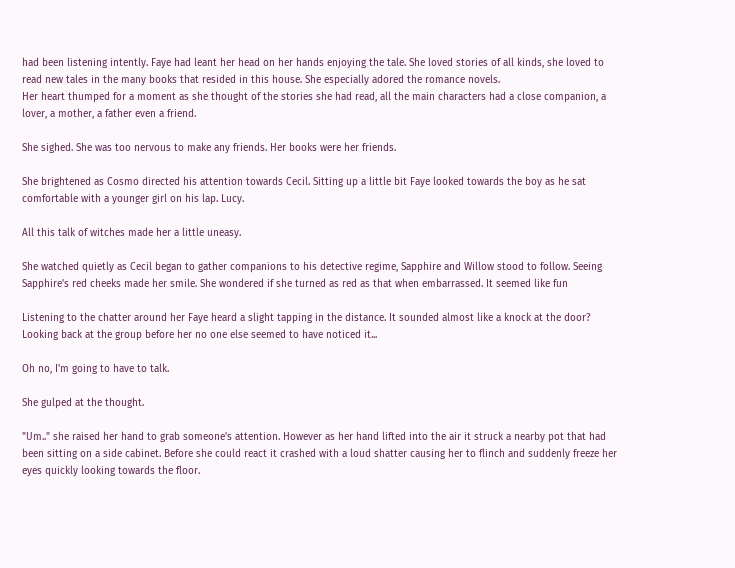had been listening intently. Faye had leant her head on her hands enjoying the tale. She loved stories of all kinds, she loved to read new tales in the many books that resided in this house. She especially adored the romance novels.
Her heart thumped for a moment as she thought of the stories she had read, all the main characters had a close companion, a lover, a mother, a father even a friend.

She sighed. She was too nervous to make any friends. Her books were her friends.

She brightened as Cosmo directed his attention towards Cecil. Sitting up a little bit Faye looked towards the boy as he sat comfortable with a younger girl on his lap. Lucy.

All this talk of witches made her a little uneasy.

She watched quietly as Cecil began to gather companions to his detective regime, Sapphire and Willow stood to follow. Seeing Sapphire's red cheeks made her smile. She wondered if she turned as red as that when embarrassed. It seemed like fun

Listening to the chatter around her Faye heard a slight tapping in the distance. It sounded almost like a knock at the door? Looking back at the group before her no one else seemed to have noticed it...

Oh no, I'm going to have to talk.

She gulped at the thought.

"Um.." she raised her hand to grab someone's attention. However as her hand lifted into the air it struck a nearby pot that had been sitting on a side cabinet. Before she could react it crashed with a loud shatter causing her to flinch and suddenly freeze her eyes quickly looking towards the floor.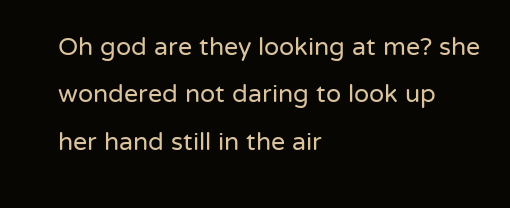Oh god are they looking at me? she wondered not daring to look up her hand still in the air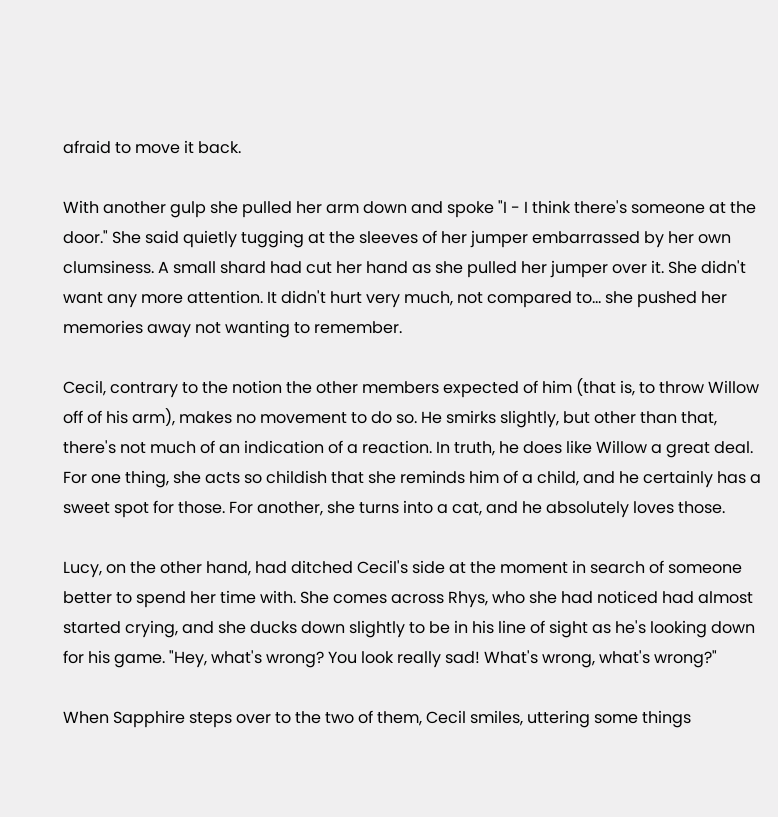afraid to move it back.

With another gulp she pulled her arm down and spoke "I - I think there's someone at the door." She said quietly tugging at the sleeves of her jumper embarrassed by her own clumsiness. A small shard had cut her hand as she pulled her jumper over it. She didn't want any more attention. It didn't hurt very much, not compared to... she pushed her memories away not wanting to remember.

Cecil, contrary to the notion the other members expected of him (that is, to throw Willow off of his arm), makes no movement to do so. He smirks slightly, but other than that, there's not much of an indication of a reaction. In truth, he does like Willow a great deal. For one thing, she acts so childish that she reminds him of a child, and he certainly has a sweet spot for those. For another, she turns into a cat, and he absolutely loves those.

Lucy, on the other hand, had ditched Cecil's side at the moment in search of someone better to spend her time with. She comes across Rhys, who she had noticed had almost started crying, and she ducks down slightly to be in his line of sight as he's looking down for his game. "Hey, what's wrong? You look really sad! What's wrong, what's wrong?"

When Sapphire steps over to the two of them, Cecil smiles, uttering some things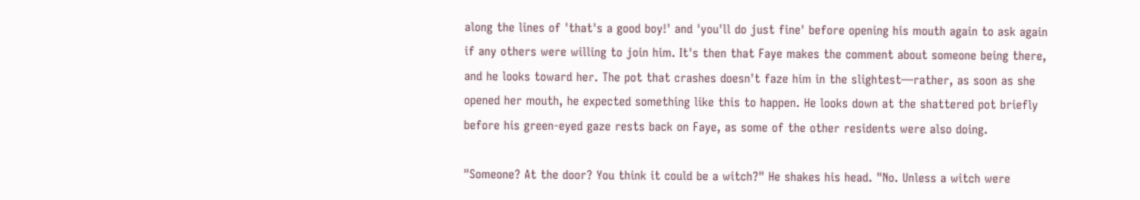along the lines of 'that's a good boy!' and 'you'll do just fine' before opening his mouth again to ask again if any others were willing to join him. It's then that Faye makes the comment about someone being there, and he looks toward her. The pot that crashes doesn't faze him in the slightest—rather, as soon as she opened her mouth, he expected something like this to happen. He looks down at the shattered pot briefly before his green-eyed gaze rests back on Faye, as some of the other residents were also doing.

"Someone? At the door? You think it could be a witch?" He shakes his head. "No. Unless a witch were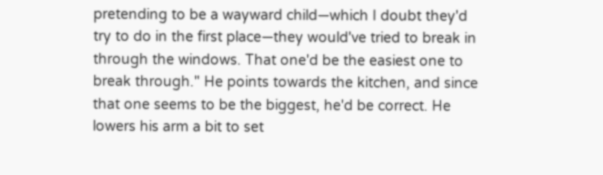pretending to be a wayward child—which I doubt they'd try to do in the first place—they would've tried to break in through the windows. That one'd be the easiest one to break through." He points towards the kitchen, and since that one seems to be the biggest, he'd be correct. He lowers his arm a bit to set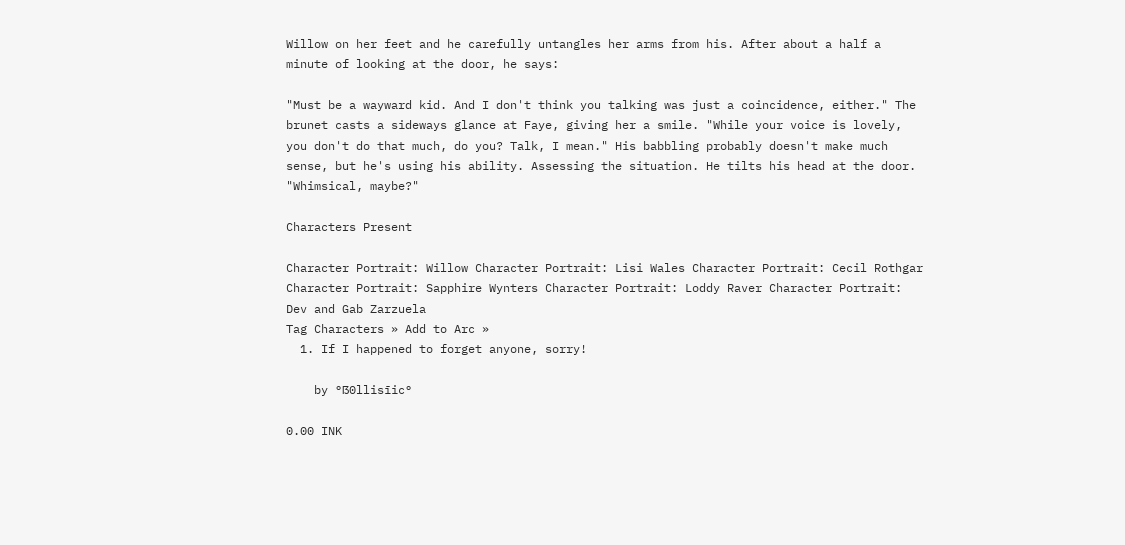Willow on her feet and he carefully untangles her arms from his. After about a half a minute of looking at the door, he says:

"Must be a wayward kid. And I don't think you talking was just a coincidence, either." The brunet casts a sideways glance at Faye, giving her a smile. "While your voice is lovely, you don't do that much, do you? Talk, I mean." His babbling probably doesn't make much sense, but he's using his ability. Assessing the situation. He tilts his head at the door. "Whimsical, maybe?"

Characters Present

Character Portrait: Willow Character Portrait: Lisi Wales Character Portrait: Cecil Rothgar Character Portrait: Sapphire Wynters Character Portrait: Loddy Raver Character Portrait: Dev and Gab Zarzuela
Tag Characters » Add to Arc »
  1. If I happened to forget anyone, sorry!

    by °ẞ0llisīic°

0.00 INK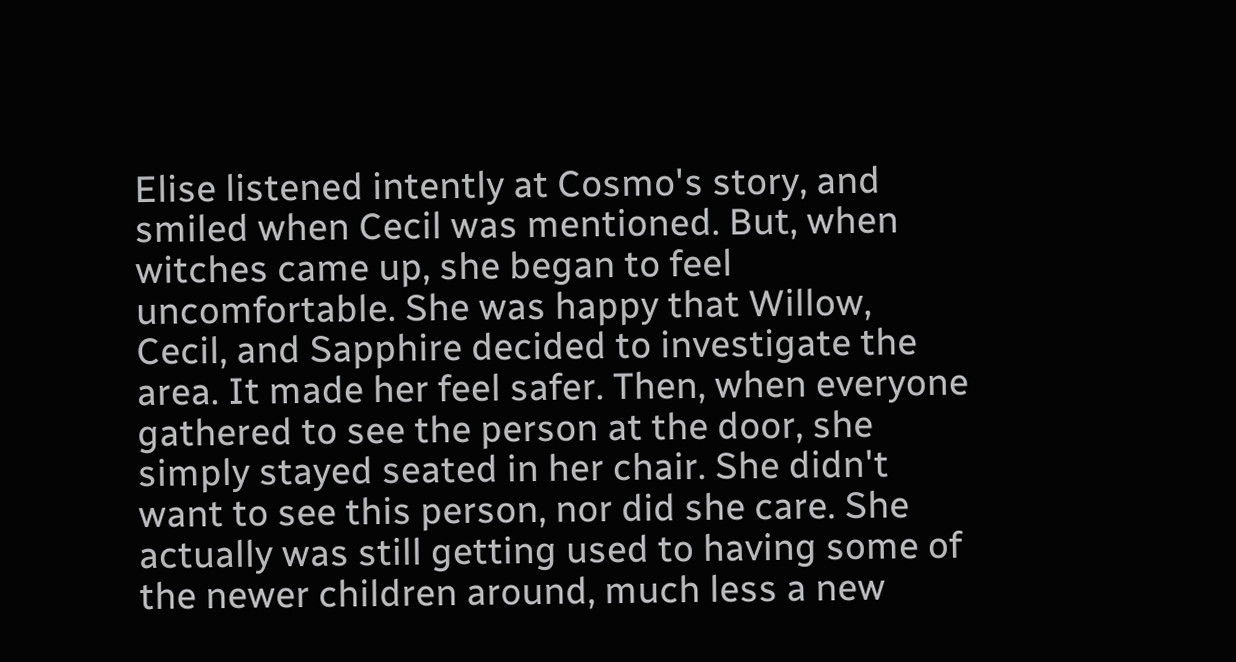Elise listened intently at Cosmo's story, and smiled when Cecil was mentioned. But, when witches came up, she began to feel uncomfortable. She was happy that Willow, Cecil, and Sapphire decided to investigate the area. It made her feel safer. Then, when everyone gathered to see the person at the door, she simply stayed seated in her chair. She didn't want to see this person, nor did she care. She actually was still getting used to having some of the newer children around, much less a new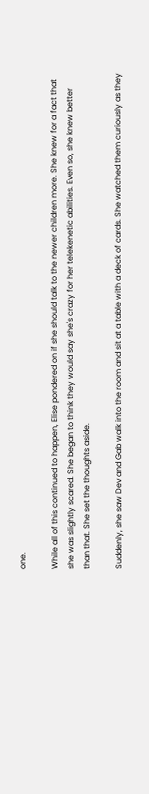one.

While all of this continued to happen, Elise pondered on if she should talk to the newer children more. She knew for a fact that she was slightly scared. She began to think they would say she's crazy for her telekenetic abilities. Even so, she knew better than that. She set the thoughts aside.

Suddenly, she saw Dev and Gab walk into the room and sit at a table with a deck of cards. She watched them curiously as they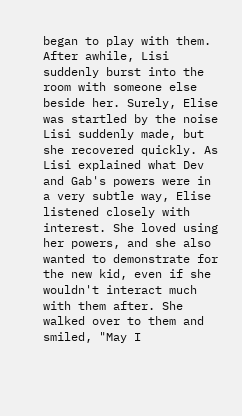began to play with them. After awhile, Lisi suddenly burst into the room with someone else beside her. Surely, Elise was startled by the noise Lisi suddenly made, but she recovered quickly. As Lisi explained what Dev and Gab's powers were in a very subtle way, Elise listened closely with interest. She loved using her powers, and she also wanted to demonstrate for the new kid, even if she wouldn't interact much with them after. She walked over to them and smiled, "May I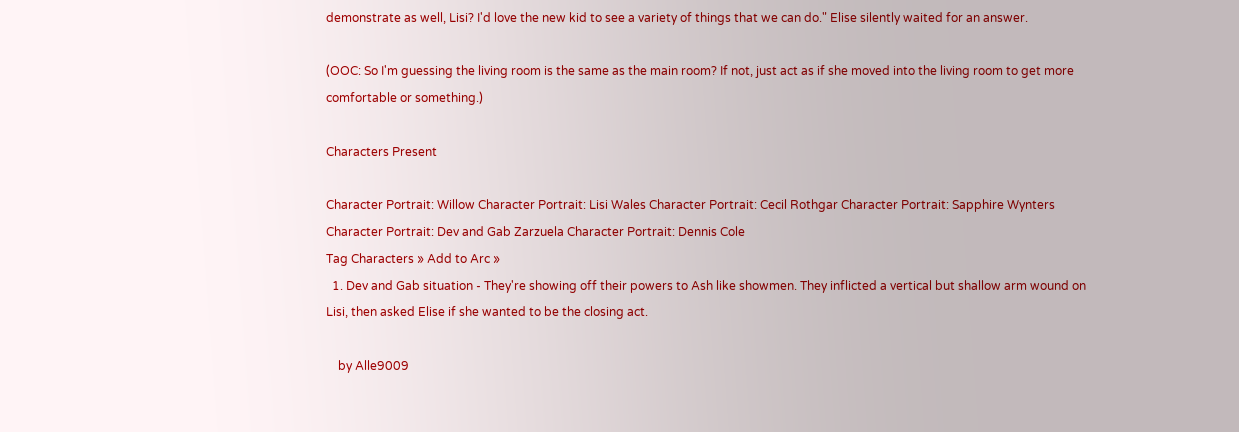demonstrate as well, Lisi? I'd love the new kid to see a variety of things that we can do." Elise silently waited for an answer.

(OOC: So I'm guessing the living room is the same as the main room? If not, just act as if she moved into the living room to get more comfortable or something.)

Characters Present

Character Portrait: Willow Character Portrait: Lisi Wales Character Portrait: Cecil Rothgar Character Portrait: Sapphire Wynters Character Portrait: Dev and Gab Zarzuela Character Portrait: Dennis Cole
Tag Characters » Add to Arc »
  1. Dev and Gab situation - They're showing off their powers to Ash like showmen. They inflicted a vertical but shallow arm wound on Lisi, then asked Elise if she wanted to be the closing act.

    by Alle9009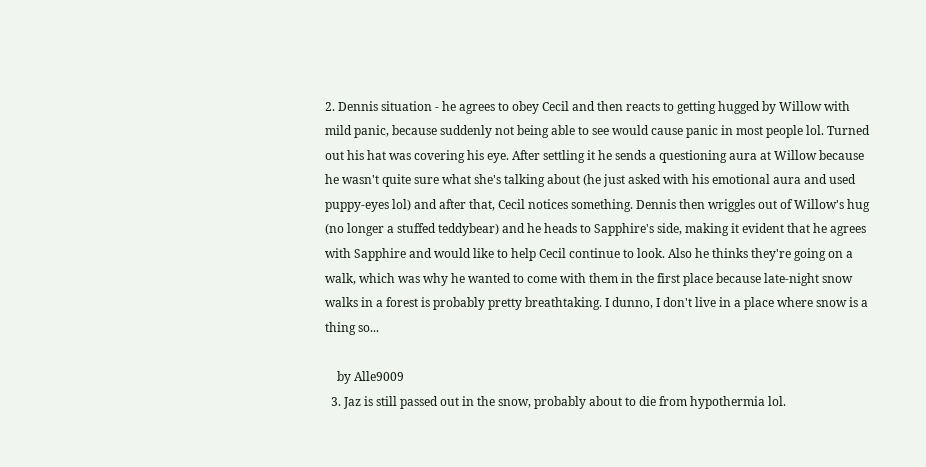2. Dennis situation - he agrees to obey Cecil and then reacts to getting hugged by Willow with mild panic, because suddenly not being able to see would cause panic in most people lol. Turned out his hat was covering his eye. After settling it he sends a questioning aura at Willow because he wasn't quite sure what she's talking about (he just asked with his emotional aura and used puppy-eyes lol) and after that, Cecil notices something. Dennis then wriggles out of Willow's hug (no longer a stuffed teddybear) and he heads to Sapphire's side, making it evident that he agrees with Sapphire and would like to help Cecil continue to look. Also he thinks they're going on a walk, which was why he wanted to come with them in the first place because late-night snow walks in a forest is probably pretty breathtaking. I dunno, I don't live in a place where snow is a thing so...

    by Alle9009
  3. Jaz is still passed out in the snow, probably about to die from hypothermia lol.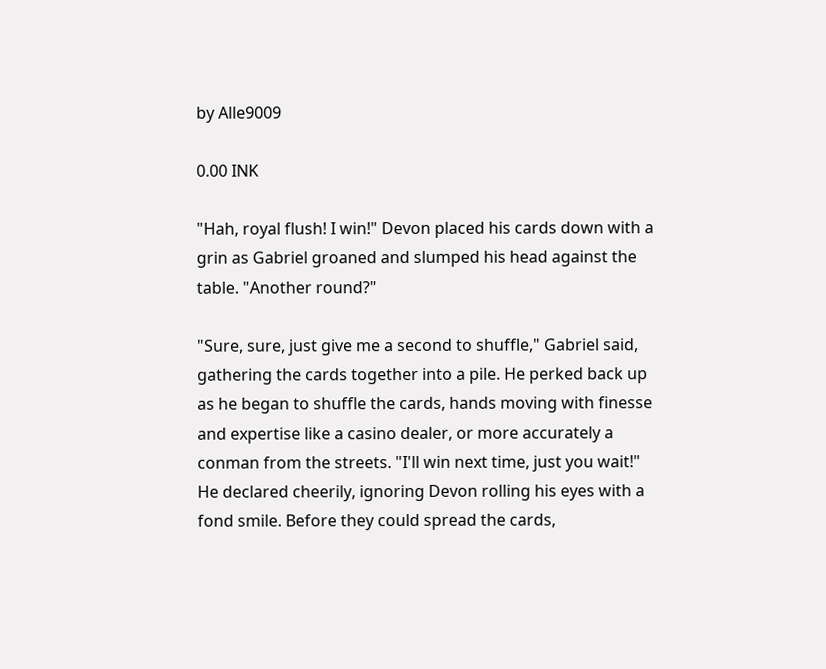by Alle9009

0.00 INK

"Hah, royal flush! I win!" Devon placed his cards down with a grin as Gabriel groaned and slumped his head against the table. "Another round?"

"Sure, sure, just give me a second to shuffle," Gabriel said, gathering the cards together into a pile. He perked back up as he began to shuffle the cards, hands moving with finesse and expertise like a casino dealer, or more accurately a conman from the streets. "I'll win next time, just you wait!" He declared cheerily, ignoring Devon rolling his eyes with a fond smile. Before they could spread the cards,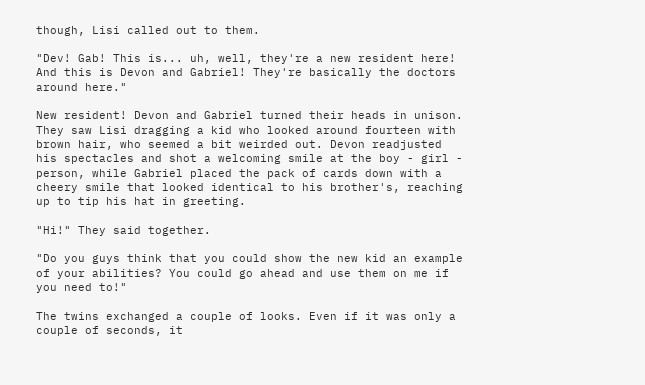though, Lisi called out to them.

"Dev! Gab! This is... uh, well, they're a new resident here! And this is Devon and Gabriel! They're basically the doctors around here."

New resident! Devon and Gabriel turned their heads in unison. They saw Lisi dragging a kid who looked around fourteen with brown hair, who seemed a bit weirded out. Devon readjusted his spectacles and shot a welcoming smile at the boy - girl - person, while Gabriel placed the pack of cards down with a cheery smile that looked identical to his brother's, reaching up to tip his hat in greeting.

"Hi!" They said together.

"Do you guys think that you could show the new kid an example of your abilities? You could go ahead and use them on me if you need to!"

The twins exchanged a couple of looks. Even if it was only a couple of seconds, it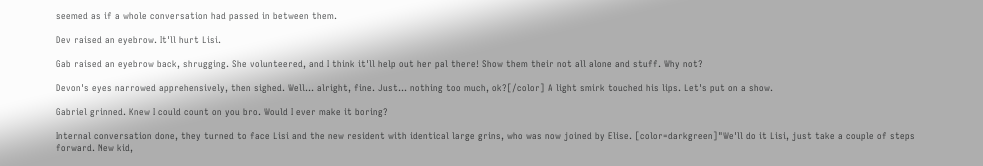seemed as if a whole conversation had passed in between them.

Dev raised an eyebrow. It'll hurt Lisi.

Gab raised an eyebrow back, shrugging. She volunteered, and I think it'll help out her pal there! Show them their not all alone and stuff. Why not?

Devon's eyes narrowed apprehensively, then sighed. Well... alright, fine. Just... nothing too much, ok?[/color] A light smirk touched his lips. Let's put on a show.

Gabriel grinned. Knew I could count on you bro. Would I ever make it boring?

Internal conversation done, they turned to face Lisi and the new resident with identical large grins, who was now joined by Elise. [color=darkgreen]"We'll do it Lisi, just take a couple of steps forward. New kid,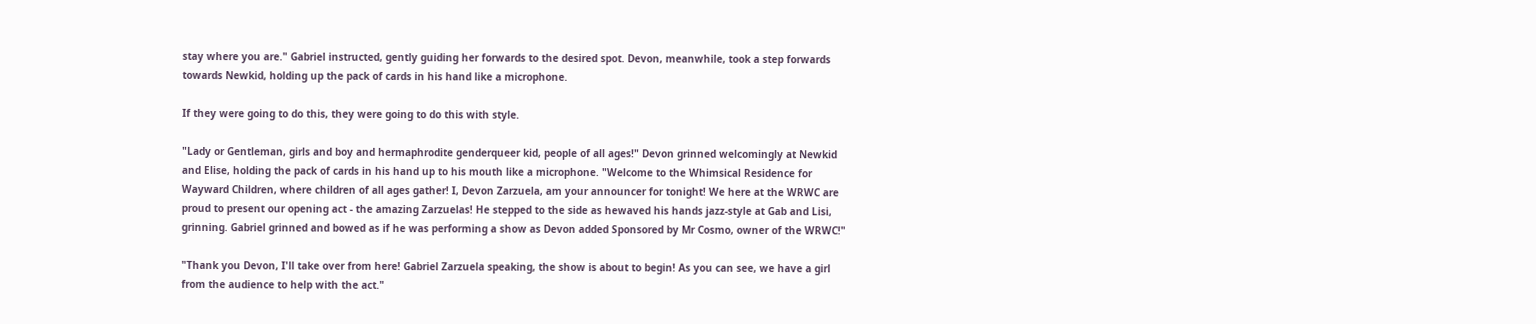stay where you are." Gabriel instructed, gently guiding her forwards to the desired spot. Devon, meanwhile, took a step forwards towards Newkid, holding up the pack of cards in his hand like a microphone.

If they were going to do this, they were going to do this with style.

"Lady or Gentleman, girls and boy and hermaphrodite genderqueer kid, people of all ages!" Devon grinned welcomingly at Newkid and Elise, holding the pack of cards in his hand up to his mouth like a microphone. "Welcome to the Whimsical Residence for Wayward Children, where children of all ages gather! I, Devon Zarzuela, am your announcer for tonight! We here at the WRWC are proud to present our opening act - the amazing Zarzuelas! He stepped to the side as hewaved his hands jazz-style at Gab and Lisi, grinning. Gabriel grinned and bowed as if he was performing a show as Devon added Sponsored by Mr Cosmo, owner of the WRWC!"

"Thank you Devon, I'll take over from here! Gabriel Zarzuela speaking, the show is about to begin! As you can see, we have a girl from the audience to help with the act."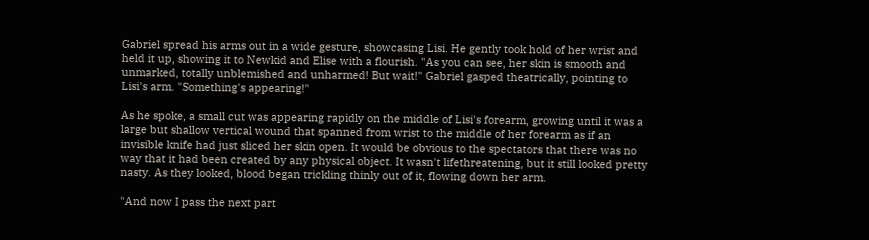Gabriel spread his arms out in a wide gesture, showcasing Lisi. He gently took hold of her wrist and held it up, showing it to Newkid and Elise with a flourish. "As you can see, her skin is smooth and unmarked, totally unblemished and unharmed! But wait!" Gabriel gasped theatrically, pointing to Lisi's arm. "Something's appearing!"

As he spoke, a small cut was appearing rapidly on the middle of Lisi's forearm, growing until it was a large but shallow vertical wound that spanned from wrist to the middle of her forearm as if an invisible knife had just sliced her skin open. It would be obvious to the spectators that there was no way that it had been created by any physical object. It wasn't lifethreatening, but it still looked pretty nasty. As they looked, blood began trickling thinly out of it, flowing down her arm.

"And now I pass the next part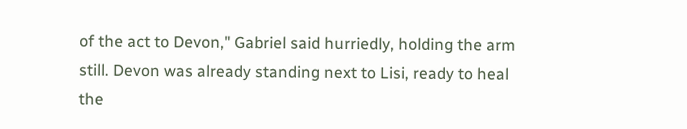of the act to Devon," Gabriel said hurriedly, holding the arm still. Devon was already standing next to Lisi, ready to heal the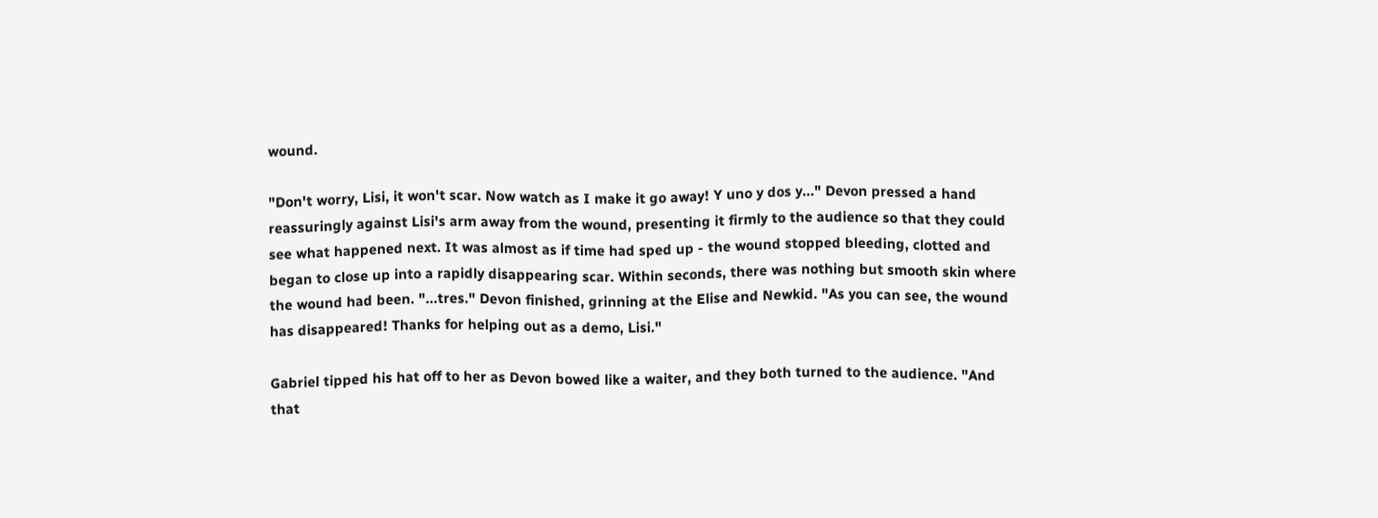wound.

"Don't worry, Lisi, it won't scar. Now watch as I make it go away! Y uno y dos y..." Devon pressed a hand reassuringly against Lisi's arm away from the wound, presenting it firmly to the audience so that they could see what happened next. It was almost as if time had sped up - the wound stopped bleeding, clotted and began to close up into a rapidly disappearing scar. Within seconds, there was nothing but smooth skin where the wound had been. "...tres." Devon finished, grinning at the Elise and Newkid. "As you can see, the wound has disappeared! Thanks for helping out as a demo, Lisi."

Gabriel tipped his hat off to her as Devon bowed like a waiter, and they both turned to the audience. "And that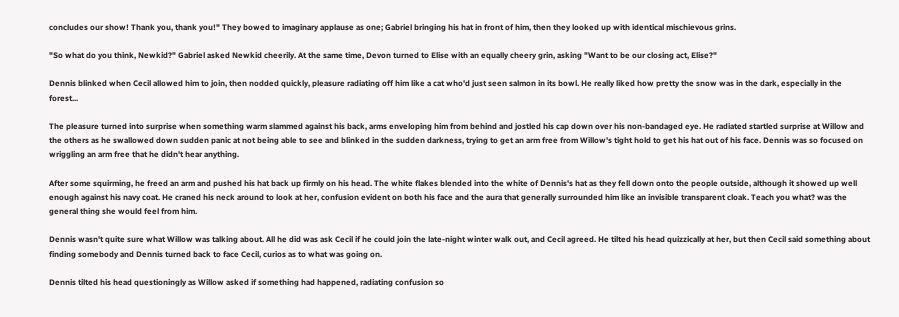concludes our show! Thank you, thank you!" They bowed to imaginary applause as one; Gabriel bringing his hat in front of him, then they looked up with identical mischievous grins.

"So what do you think, Newkid?" Gabriel asked Newkid cheerily. At the same time, Devon turned to Elise with an equally cheery grin, asking "Want to be our closing act, Elise?"

Dennis blinked when Cecil allowed him to join, then nodded quickly, pleasure radiating off him like a cat who'd just seen salmon in its bowl. He really liked how pretty the snow was in the dark, especially in the forest...

The pleasure turned into surprise when something warm slammed against his back, arms enveloping him from behind and jostled his cap down over his non-bandaged eye. He radiated startled surprise at Willow and the others as he swallowed down sudden panic at not being able to see and blinked in the sudden darkness, trying to get an arm free from Willow's tight hold to get his hat out of his face. Dennis was so focused on wriggling an arm free that he didn't hear anything.

After some squirming, he freed an arm and pushed his hat back up firmly on his head. The white flakes blended into the white of Dennis's hat as they fell down onto the people outside, although it showed up well enough against his navy coat. He craned his neck around to look at her, confusion evident on both his face and the aura that generally surrounded him like an invisible transparent cloak. Teach you what? was the general thing she would feel from him.

Dennis wasn't quite sure what Willow was talking about. All he did was ask Cecil if he could join the late-night winter walk out, and Cecil agreed. He tilted his head quizzically at her, but then Cecil said something about finding somebody and Dennis turned back to face Cecil, curios as to what was going on.

Dennis tilted his head questioningly as Willow asked if something had happened, radiating confusion so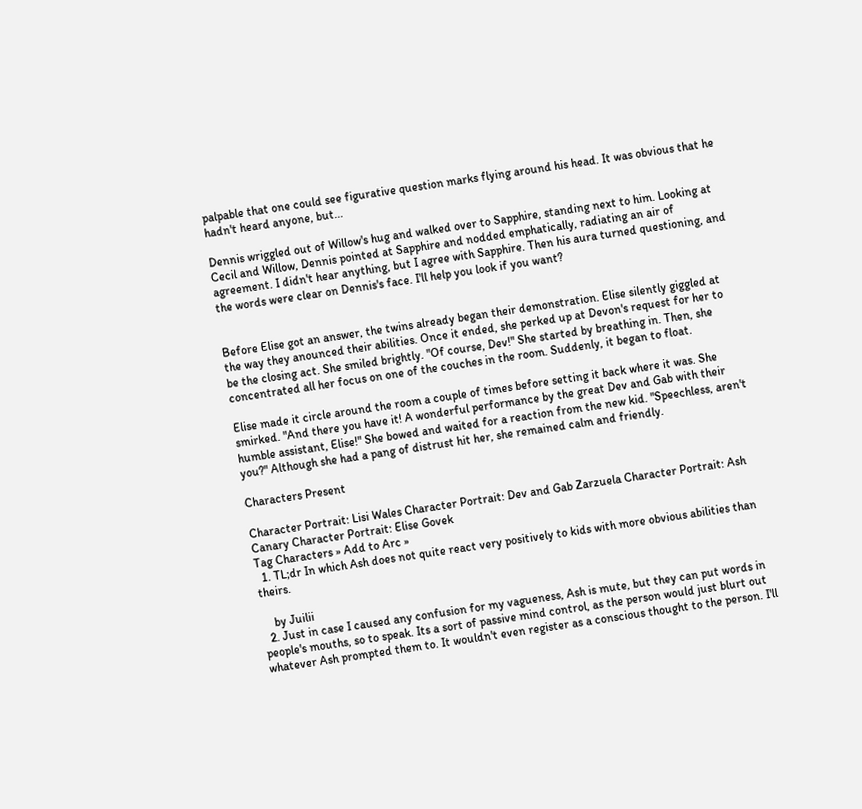palpable that one could see figurative question marks flying around his head. It was obvious that he hadn't heard anyone, but...

Dennis wriggled out of Willow's hug and walked over to Sapphire, standing next to him. Looking at Cecil and Willow, Dennis pointed at Sapphire and nodded emphatically, radiating an air of agreement. I didn't hear anything, but I agree with Sapphire. Then his aura turned questioning, and the words were clear on Dennis's face. I'll help you look if you want?


Before Elise got an answer, the twins already began their demonstration. Elise silently giggled at the way they anounced their abilities. Once it ended, she perked up at Devon's request for her to be the closing act. She smiled brightly. "Of course, Dev!" She started by breathing in. Then, she concentrated all her focus on one of the couches in the room. Suddenly, it began to float.

Elise made it circle around the room a couple of times before setting it back where it was. She smirked. "And there you have it! A wonderful performance by the great Dev and Gab with their humble assistant, Elise!" She bowed and waited for a reaction from the new kid. "Speechless, aren't you?" Although she had a pang of distrust hit her, she remained calm and friendly.

Characters Present

Character Portrait: Lisi Wales Character Portrait: Dev and Gab Zarzuela Character Portrait: Ash Canary Character Portrait: Elise Govek
Tag Characters » Add to Arc »
  1. TL;dr In which Ash does not quite react very positively to kids with more obvious abilities than theirs.

    by Juilii
  2. Just in case I caused any confusion for my vagueness, Ash is mute, but they can put words in people's mouths, so to speak. Its a sort of passive mind control, as the person would just blurt out whatever Ash prompted them to. It wouldn't even register as a conscious thought to the person. I'll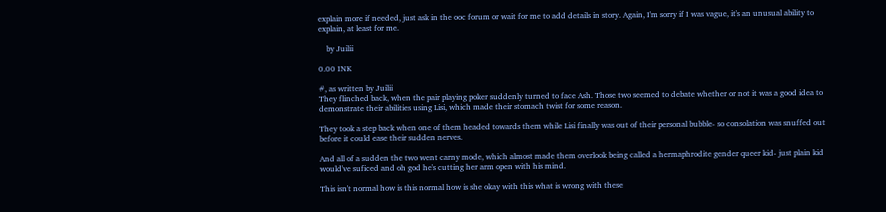explain more if needed, just ask in the ooc forum or wait for me to add details in story. Again, I'm sorry if I was vague, it's an unusual ability to explain, at least for me.

    by Juilii

0.00 INK

#, as written by Juilii
They flinched back, when the pair playing poker suddenly turned to face Ash. Those two seemed to debate whether or not it was a good idea to demonstrate their abilities using Lisi, which made their stomach twist for some reason.

They took a step back when one of them headed towards them while Lisi finally was out of their personal bubble- so consolation was snuffed out before it could ease their sudden nerves.

And all of a sudden the two went carny mode, which almost made them overlook being called a hermaphrodite gender queer kid- just plain kid would've suficed and oh god he's cutting her arm open with his mind.

This isn't normal how is this normal how is she okay with this what is wrong with these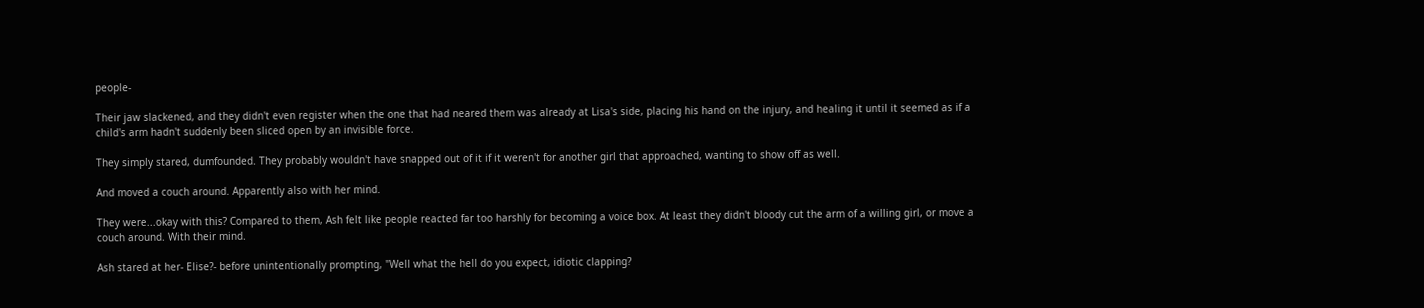people-

Their jaw slackened, and they didn't even register when the one that had neared them was already at Lisa's side, placing his hand on the injury, and healing it until it seemed as if a child's arm hadn't suddenly been sliced open by an invisible force.

They simply stared, dumfounded. They probably wouldn't have snapped out of it if it weren't for another girl that approached, wanting to show off as well.

And moved a couch around. Apparently also with her mind.

They were...okay with this? Compared to them, Ash felt like people reacted far too harshly for becoming a voice box. At least they didn't bloody cut the arm of a willing girl, or move a couch around. With their mind.

Ash stared at her- Elise?- before unintentionally prompting, "Well what the hell do you expect, idiotic clapping?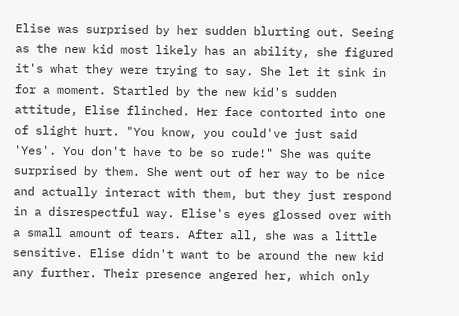Elise was surprised by her sudden blurting out. Seeing as the new kid most likely has an ability, she figured it's what they were trying to say. She let it sink in for a moment. Startled by the new kid's sudden attitude, Elise flinched. Her face contorted into one of slight hurt. "You know, you could've just said 'Yes'. You don't have to be so rude!" She was quite surprised by them. She went out of her way to be nice and actually interact with them, but they just respond in a disrespectful way. Elise's eyes glossed over with a small amount of tears. After all, she was a little sensitive. Elise didn't want to be around the new kid any further. Their presence angered her, which only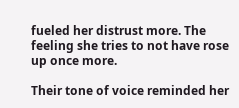fueled her distrust more. The feeling she tries to not have rose up once more.

Their tone of voice reminded her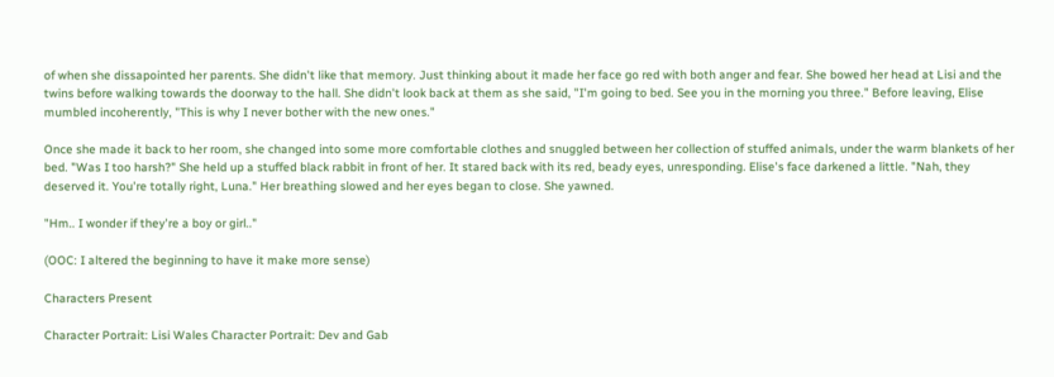of when she dissapointed her parents. She didn't like that memory. Just thinking about it made her face go red with both anger and fear. She bowed her head at Lisi and the twins before walking towards the doorway to the hall. She didn't look back at them as she said, "I'm going to bed. See you in the morning you three." Before leaving, Elise mumbled incoherently, "This is why I never bother with the new ones."

Once she made it back to her room, she changed into some more comfortable clothes and snuggled between her collection of stuffed animals, under the warm blankets of her bed. "Was I too harsh?" She held up a stuffed black rabbit in front of her. It stared back with its red, beady eyes, unresponding. Elise's face darkened a little. "Nah, they deserved it. You're totally right, Luna." Her breathing slowed and her eyes began to close. She yawned.

"Hm.. I wonder if they're a boy or girl.."

(OOC: I altered the beginning to have it make more sense)

Characters Present

Character Portrait: Lisi Wales Character Portrait: Dev and Gab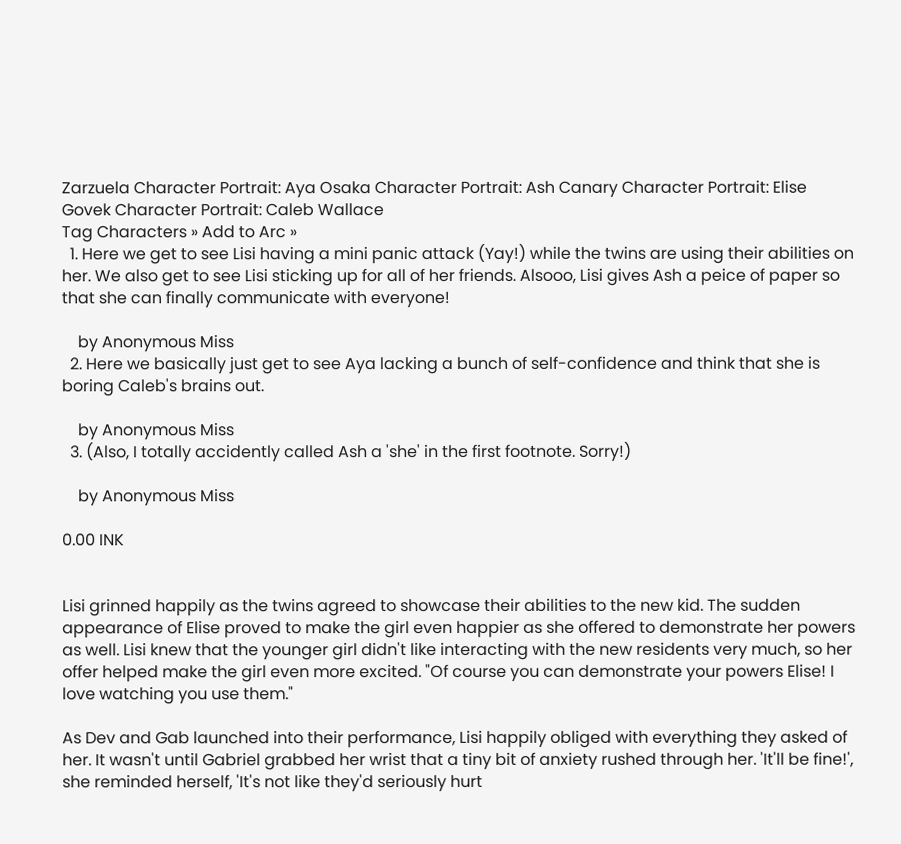Zarzuela Character Portrait: Aya Osaka Character Portrait: Ash Canary Character Portrait: Elise Govek Character Portrait: Caleb Wallace
Tag Characters » Add to Arc »
  1. Here we get to see Lisi having a mini panic attack (Yay!) while the twins are using their abilities on her. We also get to see Lisi sticking up for all of her friends. Alsooo, Lisi gives Ash a peice of paper so that she can finally communicate with everyone!

    by Anonymous Miss
  2. Here we basically just get to see Aya lacking a bunch of self-confidence and think that she is boring Caleb's brains out.

    by Anonymous Miss
  3. (Also, I totally accidently called Ash a 'she' in the first footnote. Sorry!)

    by Anonymous Miss

0.00 INK


Lisi grinned happily as the twins agreed to showcase their abilities to the new kid. The sudden appearance of Elise proved to make the girl even happier as she offered to demonstrate her powers as well. Lisi knew that the younger girl didn't like interacting with the new residents very much, so her offer helped make the girl even more excited. "Of course you can demonstrate your powers Elise! I love watching you use them."

As Dev and Gab launched into their performance, Lisi happily obliged with everything they asked of her. It wasn't until Gabriel grabbed her wrist that a tiny bit of anxiety rushed through her. 'It'll be fine!', she reminded herself, 'It's not like they'd seriously hurt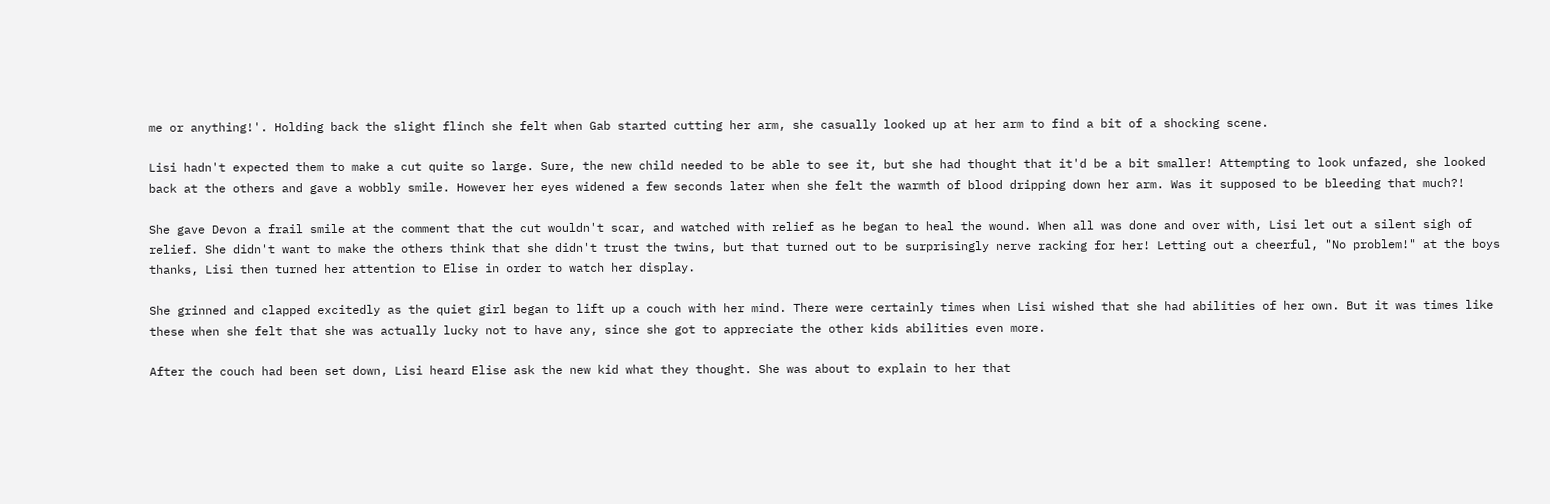me or anything!'. Holding back the slight flinch she felt when Gab started cutting her arm, she casually looked up at her arm to find a bit of a shocking scene.

Lisi hadn't expected them to make a cut quite so large. Sure, the new child needed to be able to see it, but she had thought that it'd be a bit smaller! Attempting to look unfazed, she looked back at the others and gave a wobbly smile. However her eyes widened a few seconds later when she felt the warmth of blood dripping down her arm. Was it supposed to be bleeding that much?!

She gave Devon a frail smile at the comment that the cut wouldn't scar, and watched with relief as he began to heal the wound. When all was done and over with, Lisi let out a silent sigh of relief. She didn't want to make the others think that she didn't trust the twins, but that turned out to be surprisingly nerve racking for her! Letting out a cheerful, "No problem!" at the boys thanks, Lisi then turned her attention to Elise in order to watch her display.

She grinned and clapped excitedly as the quiet girl began to lift up a couch with her mind. There were certainly times when Lisi wished that she had abilities of her own. But it was times like these when she felt that she was actually lucky not to have any, since she got to appreciate the other kids abilities even more.

After the couch had been set down, Lisi heard Elise ask the new kid what they thought. She was about to explain to her that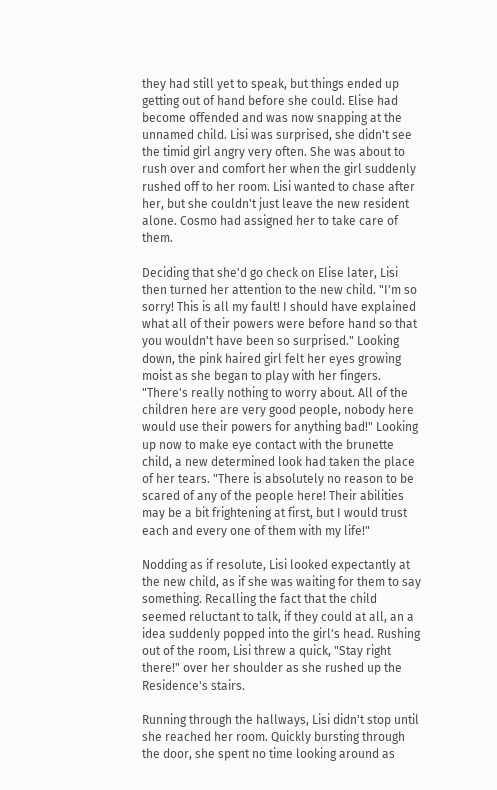they had still yet to speak, but things ended up getting out of hand before she could. Elise had become offended and was now snapping at the unnamed child. Lisi was surprised, she didn't see the timid girl angry very often. She was about to rush over and comfort her when the girl suddenly rushed off to her room. Lisi wanted to chase after her, but she couldn't just leave the new resident alone. Cosmo had assigned her to take care of them.

Deciding that she'd go check on Elise later, Lisi then turned her attention to the new child. "I'm so sorry! This is all my fault! I should have explained what all of their powers were before hand so that you wouldn't have been so surprised." Looking down, the pink haired girl felt her eyes growing moist as she began to play with her fingers. "There's really nothing to worry about. All of the children here are very good people, nobody here would use their powers for anything bad!" Looking up now to make eye contact with the brunette child, a new determined look had taken the place of her tears. "There is absolutely no reason to be scared of any of the people here! Their abilities may be a bit frightening at first, but I would trust each and every one of them with my life!"

Nodding as if resolute, Lisi looked expectantly at the new child, as if she was waiting for them to say something. Recalling the fact that the child seemed reluctant to talk, if they could at all, an a idea suddenly popped into the girl's head. Rushing out of the room, Lisi threw a quick, "Stay right there!" over her shoulder as she rushed up the Residence's stairs.

Running through the hallways, Lisi didn't stop until she reached her room. Quickly bursting through the door, she spent no time looking around as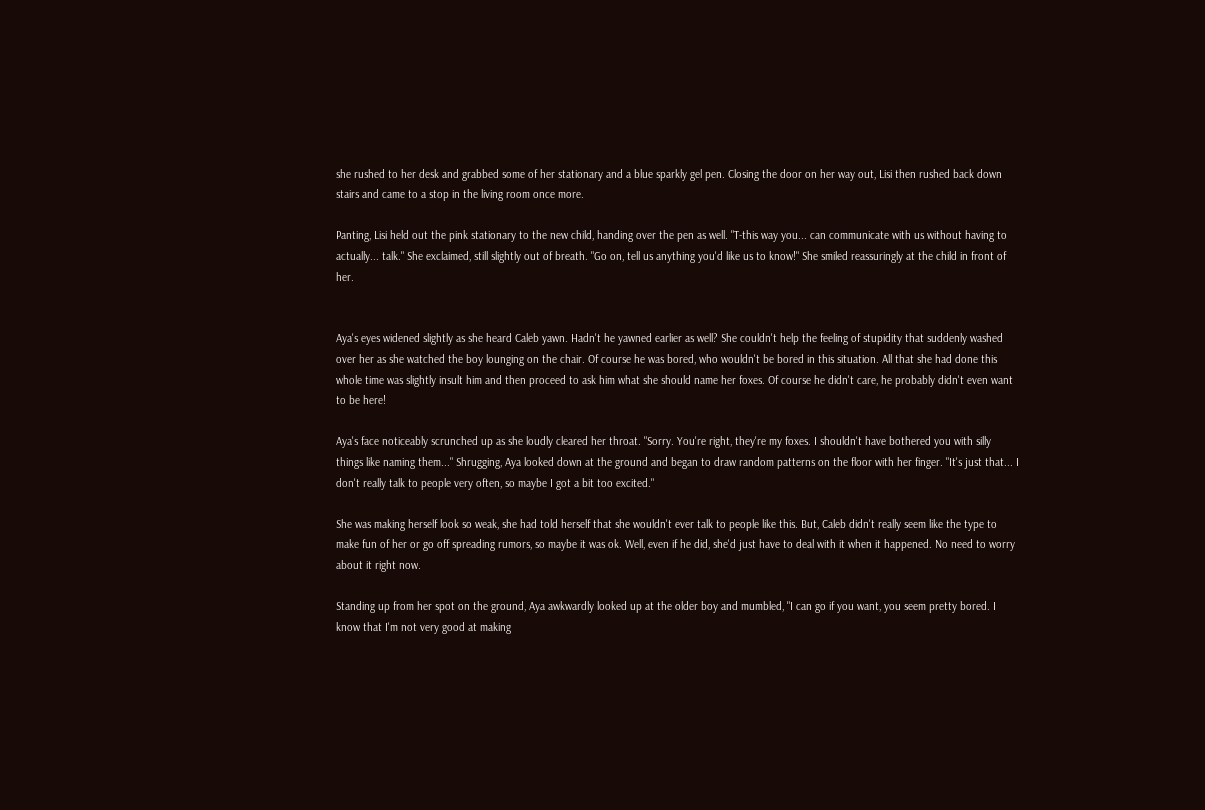she rushed to her desk and grabbed some of her stationary and a blue sparkly gel pen. Closing the door on her way out, Lisi then rushed back down stairs and came to a stop in the living room once more.

Panting, Lisi held out the pink stationary to the new child, handing over the pen as well. "T-this way you... can communicate with us without having to actually... talk." She exclaimed, still slightly out of breath. "Go on, tell us anything you'd like us to know!" She smiled reassuringly at the child in front of her.


Aya's eyes widened slightly as she heard Caleb yawn. Hadn't he yawned earlier as well? She couldn't help the feeling of stupidity that suddenly washed over her as she watched the boy lounging on the chair. Of course he was bored, who wouldn't be bored in this situation. All that she had done this whole time was slightly insult him and then proceed to ask him what she should name her foxes. Of course he didn't care, he probably didn't even want to be here!

Aya's face noticeably scrunched up as she loudly cleared her throat. "Sorry. You're right, they're my foxes. I shouldn't have bothered you with silly things like naming them..." Shrugging, Aya looked down at the ground and began to draw random patterns on the floor with her finger. "It's just that... I don't really talk to people very often, so maybe I got a bit too excited."

She was making herself look so weak, she had told herself that she wouldn't ever talk to people like this. But, Caleb didn't really seem like the type to make fun of her or go off spreading rumors, so maybe it was ok. Well, even if he did, she'd just have to deal with it when it happened. No need to worry about it right now.

Standing up from her spot on the ground, Aya awkwardly looked up at the older boy and mumbled, "I can go if you want, you seem pretty bored. I know that I'm not very good at making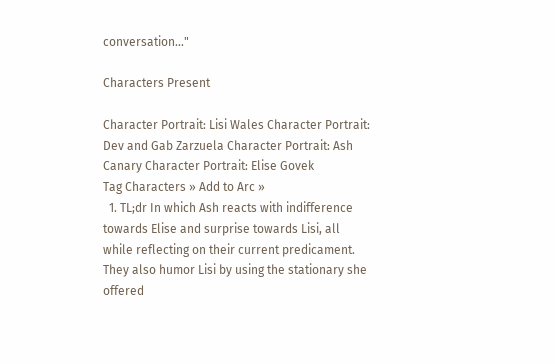conversation..."

Characters Present

Character Portrait: Lisi Wales Character Portrait: Dev and Gab Zarzuela Character Portrait: Ash Canary Character Portrait: Elise Govek
Tag Characters » Add to Arc »
  1. TL;dr In which Ash reacts with indifference towards Elise and surprise towards Lisi, all while reflecting on their current predicament. They also humor Lisi by using the stationary she offered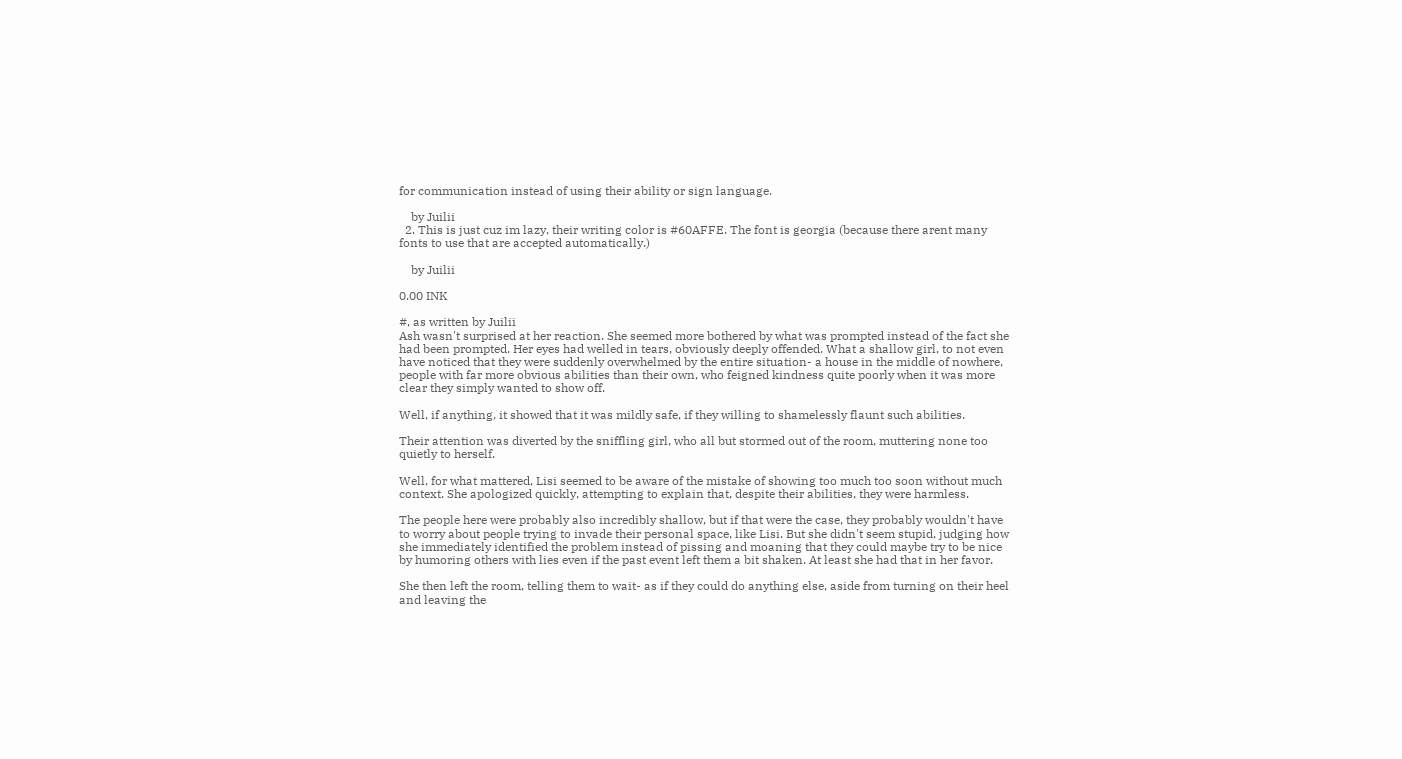for communication instead of using their ability or sign language.

    by Juilii
  2. This is just cuz im lazy, their writing color is #60AFFE. The font is georgia (because there arent many fonts to use that are accepted automatically.)

    by Juilii

0.00 INK

#, as written by Juilii
Ash wasn't surprised at her reaction. She seemed more bothered by what was prompted instead of the fact she had been prompted. Her eyes had welled in tears, obviously deeply offended. What a shallow girl, to not even have noticed that they were suddenly overwhelmed by the entire situation- a house in the middle of nowhere, people with far more obvious abilities than their own, who feigned kindness quite poorly when it was more clear they simply wanted to show off.

Well, if anything, it showed that it was mildly safe, if they willing to shamelessly flaunt such abilities.

Their attention was diverted by the sniffling girl, who all but stormed out of the room, muttering none too quietly to herself.

Well, for what mattered, Lisi seemed to be aware of the mistake of showing too much too soon without much context. She apologized quickly, attempting to explain that, despite their abilities, they were harmless.

The people here were probably also incredibly shallow, but if that were the case, they probably wouldn't have to worry about people trying to invade their personal space, like Lisi. But she didn't seem stupid, judging how she immediately identified the problem instead of pissing and moaning that they could maybe try to be nice by humoring others with lies even if the past event left them a bit shaken. At least she had that in her favor.

She then left the room, telling them to wait- as if they could do anything else, aside from turning on their heel and leaving the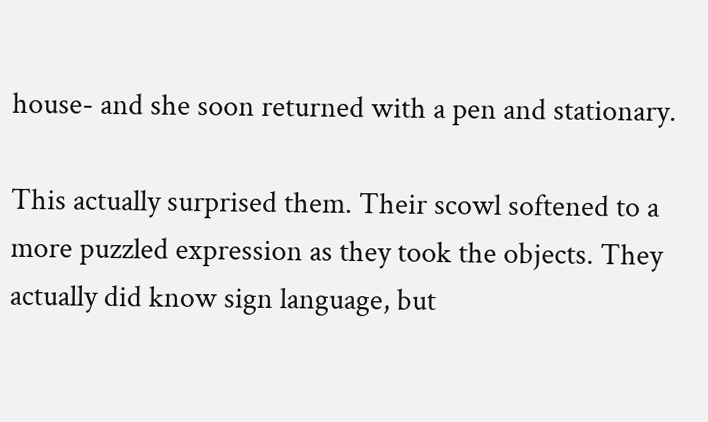house- and she soon returned with a pen and stationary.

This actually surprised them. Their scowl softened to a more puzzled expression as they took the objects. They actually did know sign language, but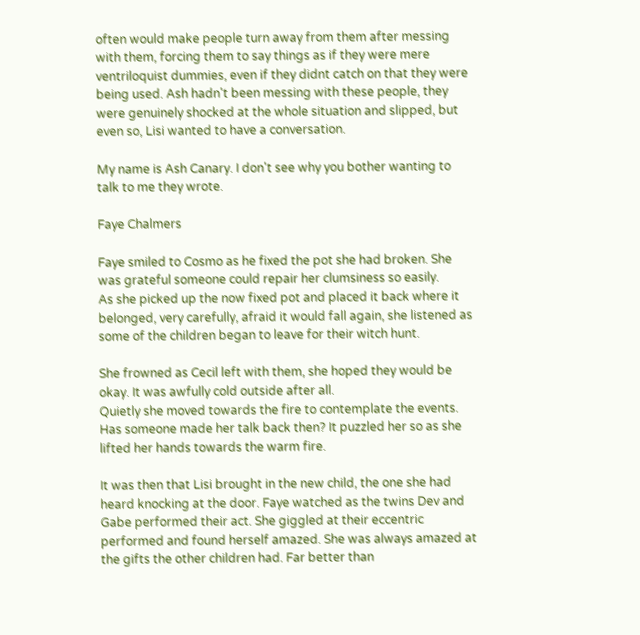often would make people turn away from them after messing with them, forcing them to say things as if they were mere ventriloquist dummies, even if they didnt catch on that they were being used. Ash hadn't been messing with these people, they were genuinely shocked at the whole situation and slipped, but even so, Lisi wanted to have a conversation.

My name is Ash Canary. I don't see why you bother wanting to talk to me they wrote.

Faye Chalmers

Faye smiled to Cosmo as he fixed the pot she had broken. She was grateful someone could repair her clumsiness so easily.
As she picked up the now fixed pot and placed it back where it belonged, very carefully, afraid it would fall again, she listened as some of the children began to leave for their witch hunt.

She frowned as Cecil left with them, she hoped they would be okay. It was awfully cold outside after all.
Quietly she moved towards the fire to contemplate the events. Has someone made her talk back then? It puzzled her so as she lifted her hands towards the warm fire.

It was then that Lisi brought in the new child, the one she had heard knocking at the door. Faye watched as the twins Dev and Gabe performed their act. She giggled at their eccentric performed and found herself amazed. She was always amazed at the gifts the other children had. Far better than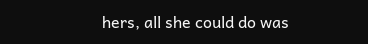hers, all she could do was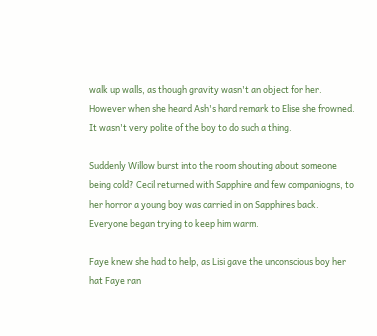walk up walls, as though gravity wasn't an object for her. However when she heard Ash's hard remark to Elise she frowned. It wasn't very polite of the boy to do such a thing.

Suddenly Willow burst into the room shouting about someone being cold? Cecil returned with Sapphire and few companiogns, to her horror a young boy was carried in on Sapphires back. Everyone began trying to keep him warm.

Faye knew she had to help, as Lisi gave the unconscious boy her hat Faye ran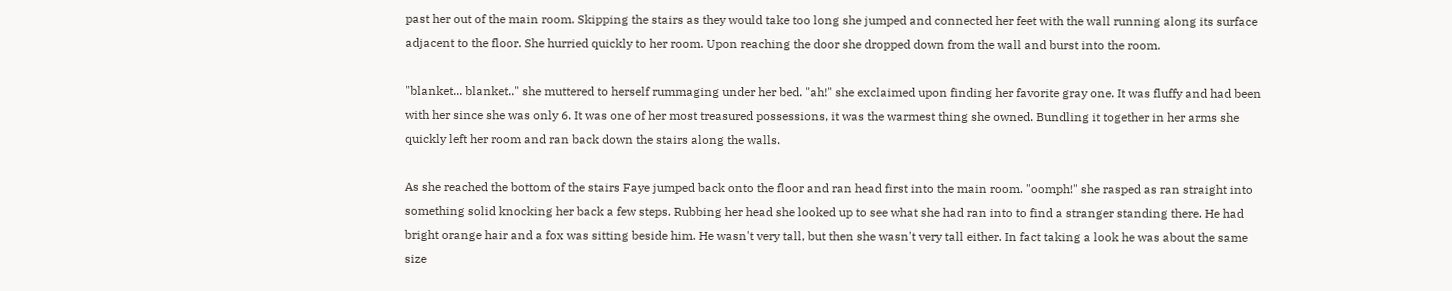past her out of the main room. Skipping the stairs as they would take too long she jumped and connected her feet with the wall running along its surface adjacent to the floor. She hurried quickly to her room. Upon reaching the door she dropped down from the wall and burst into the room.

"blanket... blanket.." she muttered to herself rummaging under her bed. "ah!" she exclaimed upon finding her favorite gray one. It was fluffy and had been with her since she was only 6. It was one of her most treasured possessions, it was the warmest thing she owned. Bundling it together in her arms she quickly left her room and ran back down the stairs along the walls.

As she reached the bottom of the stairs Faye jumped back onto the floor and ran head first into the main room. "oomph!" she rasped as ran straight into something solid knocking her back a few steps. Rubbing her head she looked up to see what she had ran into to find a stranger standing there. He had bright orange hair and a fox was sitting beside him. He wasn't very tall, but then she wasn't very tall either. In fact taking a look he was about the same size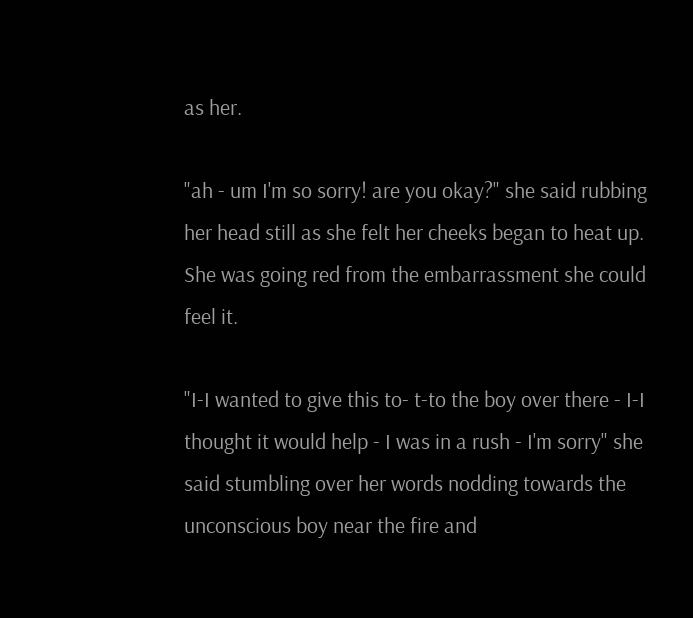as her.

"ah - um I'm so sorry! are you okay?" she said rubbing her head still as she felt her cheeks began to heat up. She was going red from the embarrassment she could feel it.

"I-I wanted to give this to- t-to the boy over there - I-I thought it would help - I was in a rush - I'm sorry" she said stumbling over her words nodding towards the unconscious boy near the fire and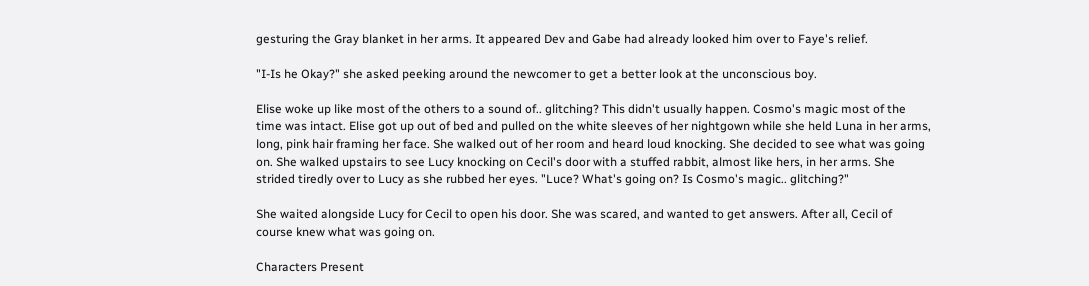gesturing the Gray blanket in her arms. It appeared Dev and Gabe had already looked him over to Faye's relief.

"I-Is he Okay?" she asked peeking around the newcomer to get a better look at the unconscious boy.

Elise woke up like most of the others to a sound of.. glitching? This didn't usually happen. Cosmo's magic most of the time was intact. Elise got up out of bed and pulled on the white sleeves of her nightgown while she held Luna in her arms, long, pink hair framing her face. She walked out of her room and heard loud knocking. She decided to see what was going on. She walked upstairs to see Lucy knocking on Cecil's door with a stuffed rabbit, almost like hers, in her arms. She strided tiredly over to Lucy as she rubbed her eyes. "Luce? What's going on? Is Cosmo's magic.. glitching?"

She waited alongside Lucy for Cecil to open his door. She was scared, and wanted to get answers. After all, Cecil of course knew what was going on.

Characters Present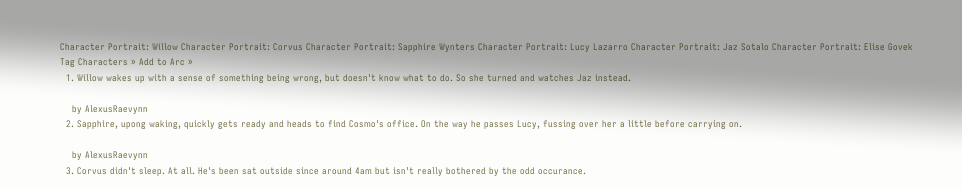Character Portrait: Willow Character Portrait: Corvus Character Portrait: Sapphire Wynters Character Portrait: Lucy Lazarro Character Portrait: Jaz Sotalo Character Portrait: Elise Govek
Tag Characters » Add to Arc »
  1. Willow wakes up with a sense of something being wrong, but doesn't know what to do. So she turned and watches Jaz instead.

    by AlexusRaevynn
  2. Sapphire, upong waking, quickly gets ready and heads to find Cosmo's office. On the way he passes Lucy, fussing over her a little before carrying on.

    by AlexusRaevynn
  3. Corvus didn't sleep. At all. He's been sat outside since around 4am but isn't really bothered by the odd occurance.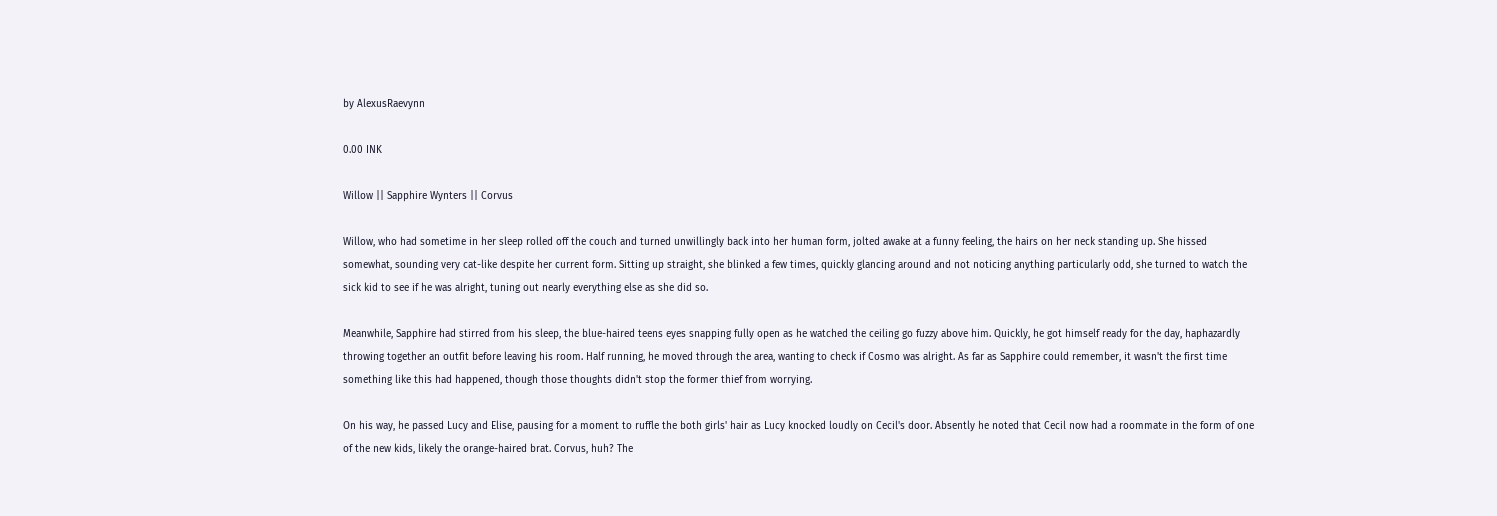by AlexusRaevynn

0.00 INK

Willow || Sapphire Wynters || Corvus

Willow, who had sometime in her sleep rolled off the couch and turned unwillingly back into her human form, jolted awake at a funny feeling, the hairs on her neck standing up. She hissed somewhat, sounding very cat-like despite her current form. Sitting up straight, she blinked a few times, quickly glancing around and not noticing anything particularly odd, she turned to watch the sick kid to see if he was alright, tuning out nearly everything else as she did so.

Meanwhile, Sapphire had stirred from his sleep, the blue-haired teens eyes snapping fully open as he watched the ceiling go fuzzy above him. Quickly, he got himself ready for the day, haphazardly throwing together an outfit before leaving his room. Half running, he moved through the area, wanting to check if Cosmo was alright. As far as Sapphire could remember, it wasn't the first time something like this had happened, though those thoughts didn't stop the former thief from worrying.

On his way, he passed Lucy and Elise, pausing for a moment to ruffle the both girls' hair as Lucy knocked loudly on Cecil's door. Absently he noted that Cecil now had a roommate in the form of one of the new kids, likely the orange-haired brat. Corvus, huh? The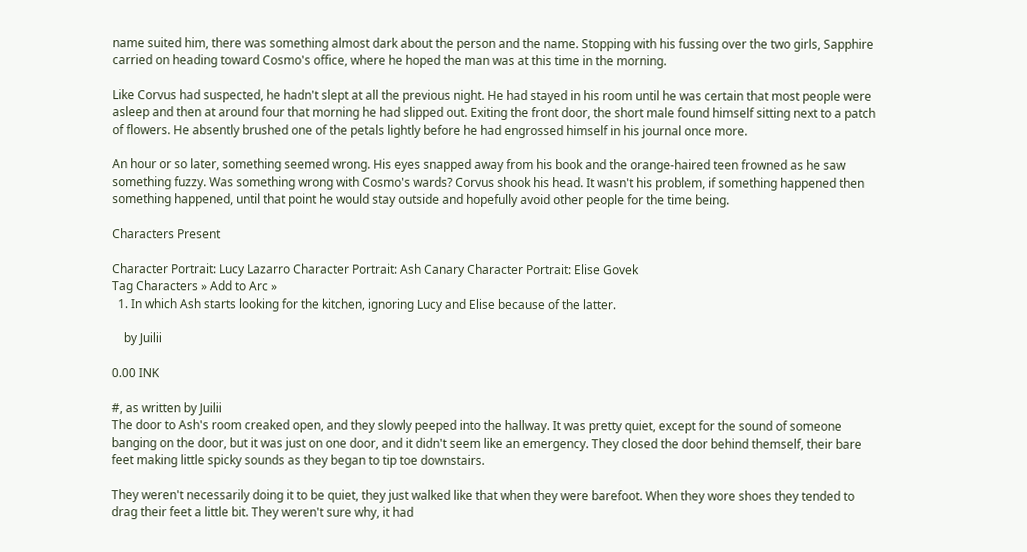name suited him, there was something almost dark about the person and the name. Stopping with his fussing over the two girls, Sapphire carried on heading toward Cosmo's office, where he hoped the man was at this time in the morning.

Like Corvus had suspected, he hadn't slept at all the previous night. He had stayed in his room until he was certain that most people were asleep and then at around four that morning he had slipped out. Exiting the front door, the short male found himself sitting next to a patch of flowers. He absently brushed one of the petals lightly before he had engrossed himself in his journal once more.

An hour or so later, something seemed wrong. His eyes snapped away from his book and the orange-haired teen frowned as he saw something fuzzy. Was something wrong with Cosmo's wards? Corvus shook his head. It wasn't his problem, if something happened then something happened, until that point he would stay outside and hopefully avoid other people for the time being.

Characters Present

Character Portrait: Lucy Lazarro Character Portrait: Ash Canary Character Portrait: Elise Govek
Tag Characters » Add to Arc »
  1. In which Ash starts looking for the kitchen, ignoring Lucy and Elise because of the latter.

    by Juilii

0.00 INK

#, as written by Juilii
The door to Ash's room creaked open, and they slowly peeped into the hallway. It was pretty quiet, except for the sound of someone banging on the door, but it was just on one door, and it didn't seem like an emergency. They closed the door behind themself, their bare feet making little spicky sounds as they began to tip toe downstairs.

They weren't necessarily doing it to be quiet, they just walked like that when they were barefoot. When they wore shoes they tended to drag their feet a little bit. They weren't sure why, it had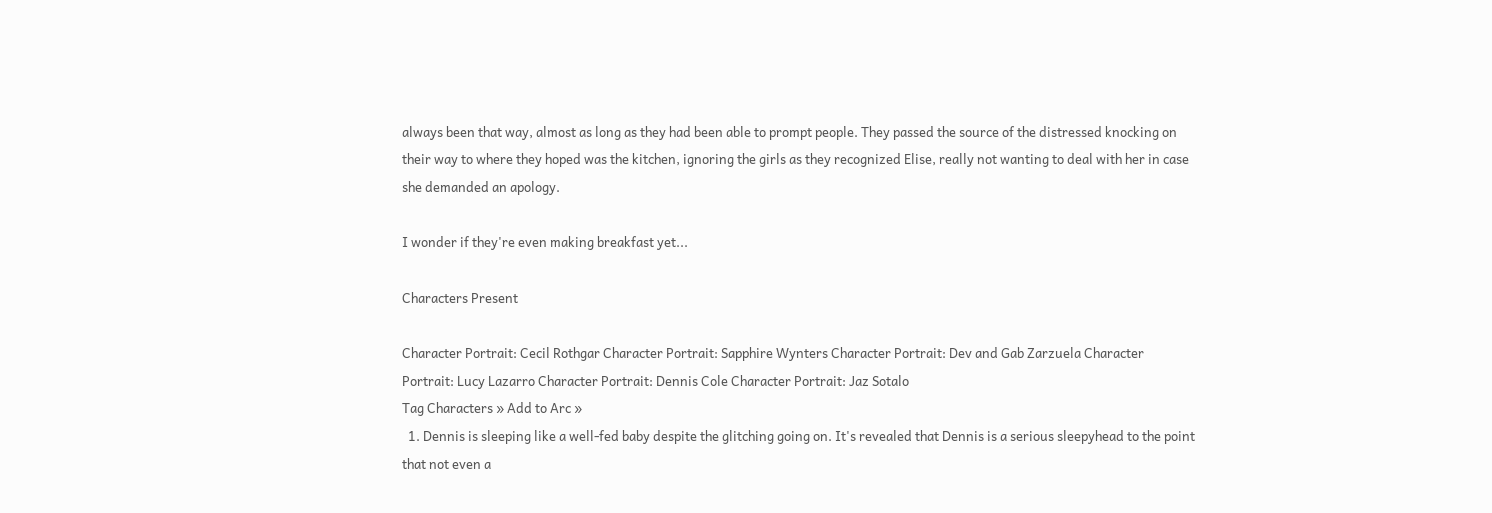always been that way, almost as long as they had been able to prompt people. They passed the source of the distressed knocking on their way to where they hoped was the kitchen, ignoring the girls as they recognized Elise, really not wanting to deal with her in case she demanded an apology.

I wonder if they're even making breakfast yet...

Characters Present

Character Portrait: Cecil Rothgar Character Portrait: Sapphire Wynters Character Portrait: Dev and Gab Zarzuela Character Portrait: Lucy Lazarro Character Portrait: Dennis Cole Character Portrait: Jaz Sotalo
Tag Characters » Add to Arc »
  1. Dennis is sleeping like a well-fed baby despite the glitching going on. It's revealed that Dennis is a serious sleepyhead to the point that not even a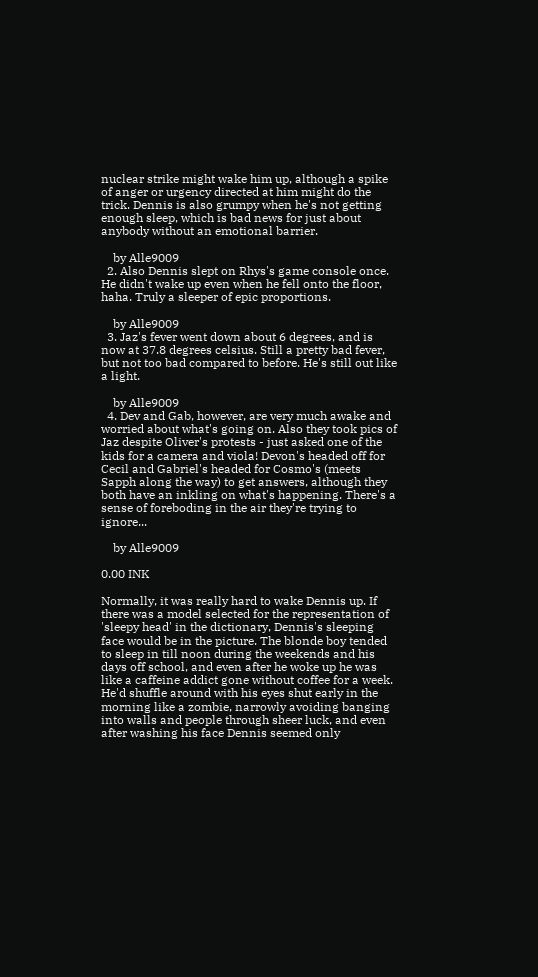nuclear strike might wake him up, although a spike of anger or urgency directed at him might do the trick. Dennis is also grumpy when he's not getting enough sleep, which is bad news for just about anybody without an emotional barrier.

    by Alle9009
  2. Also Dennis slept on Rhys's game console once. He didn't wake up even when he fell onto the floor, haha. Truly a sleeper of epic proportions.

    by Alle9009
  3. Jaz's fever went down about 6 degrees, and is now at 37.8 degrees celsius. Still a pretty bad fever, but not too bad compared to before. He's still out like a light.

    by Alle9009
  4. Dev and Gab, however, are very much awake and worried about what's going on. Also they took pics of Jaz despite Oliver's protests - just asked one of the kids for a camera and viola! Devon's headed off for Cecil and Gabriel's headed for Cosmo's (meets Sapph along the way) to get answers, although they both have an inkling on what's happening. There's a sense of foreboding in the air they're trying to ignore...

    by Alle9009

0.00 INK

Normally, it was really hard to wake Dennis up. If there was a model selected for the representation of 'sleepy head' in the dictionary, Dennis's sleeping face would be in the picture. The blonde boy tended to sleep in till noon during the weekends and his days off school, and even after he woke up he was like a caffeine addict gone without coffee for a week. He'd shuffle around with his eyes shut early in the morning like a zombie, narrowly avoiding banging into walls and people through sheer luck, and even after washing his face Dennis seemed only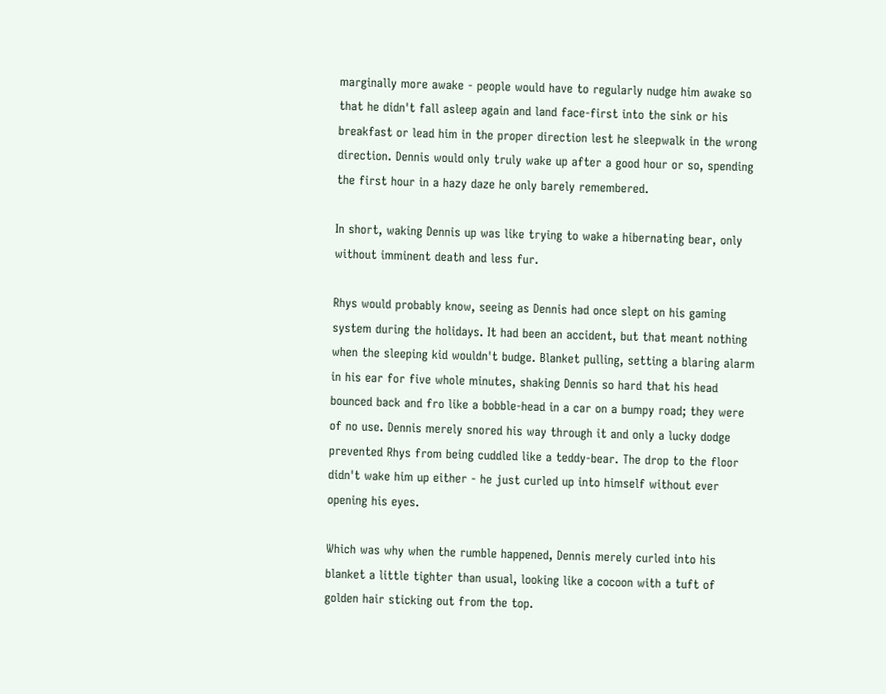marginally more awake - people would have to regularly nudge him awake so that he didn't fall asleep again and land face-first into the sink or his breakfast or lead him in the proper direction lest he sleepwalk in the wrong direction. Dennis would only truly wake up after a good hour or so, spending the first hour in a hazy daze he only barely remembered.

In short, waking Dennis up was like trying to wake a hibernating bear, only without imminent death and less fur.

Rhys would probably know, seeing as Dennis had once slept on his gaming system during the holidays. It had been an accident, but that meant nothing when the sleeping kid wouldn't budge. Blanket pulling, setting a blaring alarm in his ear for five whole minutes, shaking Dennis so hard that his head bounced back and fro like a bobble-head in a car on a bumpy road; they were of no use. Dennis merely snored his way through it and only a lucky dodge prevented Rhys from being cuddled like a teddy-bear. The drop to the floor didn't wake him up either - he just curled up into himself without ever opening his eyes.

Which was why when the rumble happened, Dennis merely curled into his blanket a little tighter than usual, looking like a cocoon with a tuft of golden hair sticking out from the top.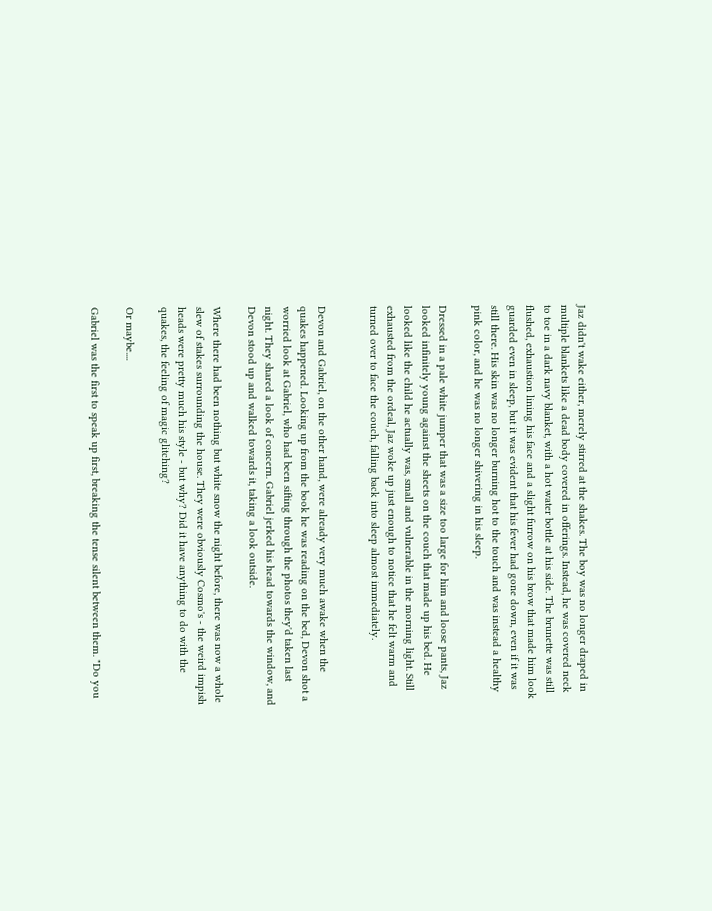Jaz didn't wake either, merely stirred at the shakes. The boy was no longer draped in multiple blankets like a dead body covered in offerings. Instead, he was covered neck to toe in a dark navy blanket, with a hot water bottle at his side. The brunette was still flushed, exhaustion lining his face and a slight furrow on his brow that made him look guarded even in sleep, but it was evident that his fever had gone down, even if it was still there. His skin was no longer burning hot to the touch and was instead a healthy pink color, and he was no longer shivering in his sleep.

Dressed in a pale white jumper that was a size too large for him and loose pants, Jaz looked infinitely young against the sheets on the couch that made up his bed. He looked like the child he actually was, small and vulnerable in the morning light. Still exhausted from the ordeal, Jaz woke up just enough to notice that he felt warm and turned over to face the couch, falling back into sleep almost immediately.


Devon and Gabriel, on the other hand, were already very much awake when the quakes happened. Looking up from the book he was reading on the bed, Devon shot a worried look at Gabriel, who had been sifting through the photos they'd taken last night. They shared a look of concern. Gabriel jerked his head towards the window, and Devon stood up and walked towards it, taking a look outside.

Where there had been nothing but white snow the night before, there was now a whole slew of stakes surrounding the house. They were obviously Cosmo's - the weird impish heads were pretty much his style - but why? Did it have anything to do with the quakes, the feeling of magic glitching?

Or maybe....

Gabriel was the first to speak up first, breaking the tense silent between them. "Do you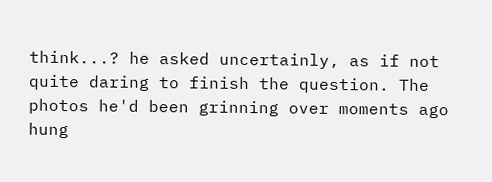think...? he asked uncertainly, as if not quite daring to finish the question. The photos he'd been grinning over moments ago hung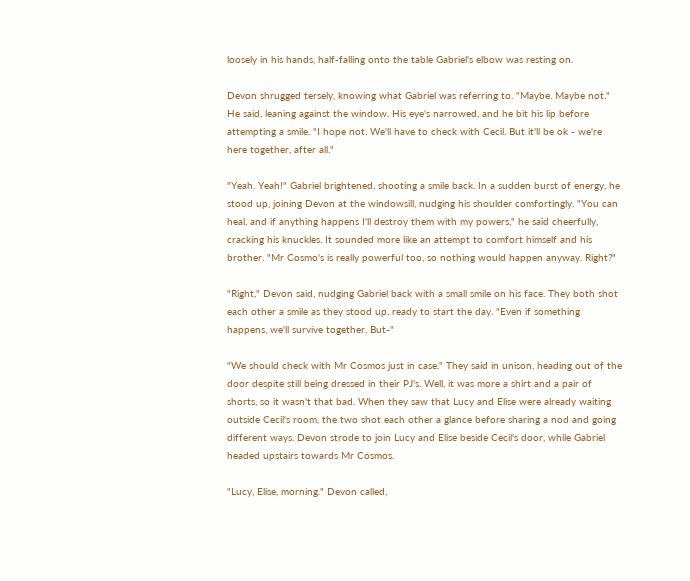loosely in his hands, half-falling onto the table Gabriel's elbow was resting on.

Devon shrugged tersely, knowing what Gabriel was referring to. "Maybe. Maybe not." He said, leaning against the window. His eye's narrowed, and he bit his lip before attempting a smile. "I hope not. We'll have to check with Cecil. But it'll be ok - we're here together, after all."

"Yeah. Yeah!" Gabriel brightened, shooting a smile back. In a sudden burst of energy, he stood up, joining Devon at the windowsill, nudging his shoulder comfortingly. "You can heal, and if anything happens I'll destroy them with my powers," he said cheerfully, cracking his knuckles. It sounded more like an attempt to comfort himself and his brother. "Mr Cosmo's is really powerful too, so nothing would happen anyway. Right?"

"Right," Devon said, nudging Gabriel back with a small smile on his face. They both shot each other a smile as they stood up, ready to start the day. "Even if something happens, we'll survive together. But-"

"We should check with Mr Cosmos just in case." They said in unison, heading out of the door despite still being dressed in their PJ's. Well, it was more a shirt and a pair of shorts, so it wasn't that bad. When they saw that Lucy and Elise were already waiting outside Cecil's room, the two shot each other a glance before sharing a nod and going different ways. Devon strode to join Lucy and Elise beside Cecil's door, while Gabriel headed upstairs towards Mr Cosmos.

"Lucy, Elise, morning." Devon called,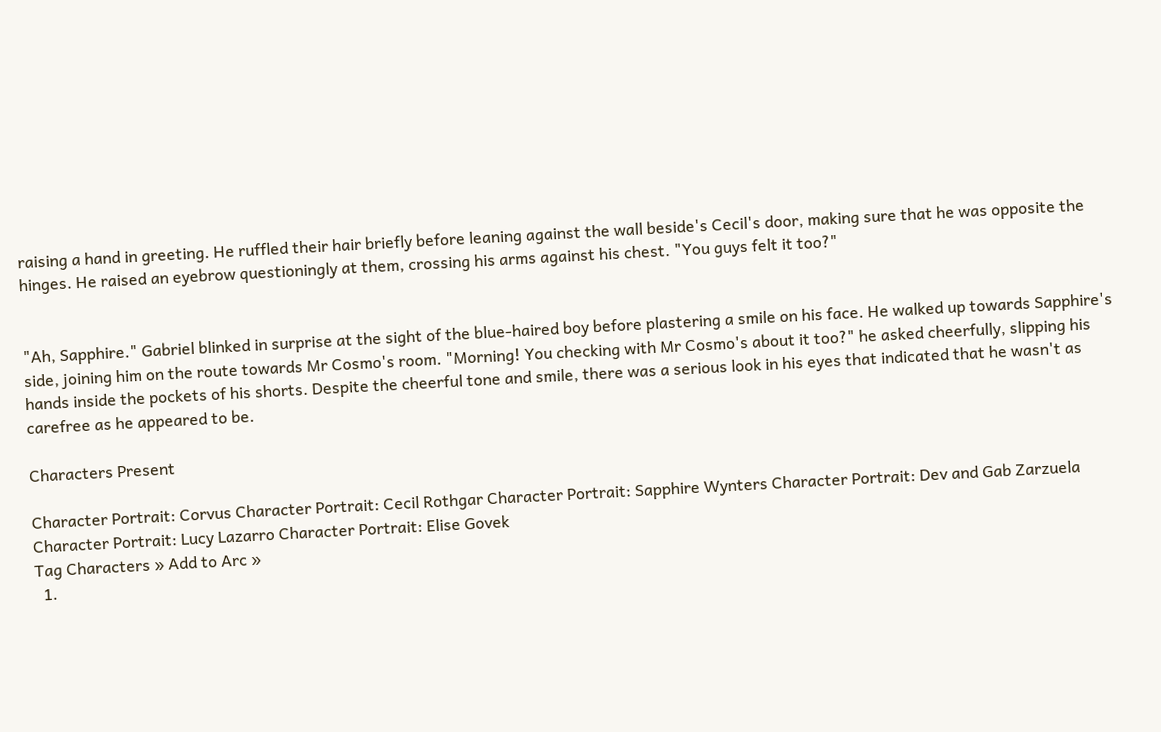raising a hand in greeting. He ruffled their hair briefly before leaning against the wall beside's Cecil's door, making sure that he was opposite the hinges. He raised an eyebrow questioningly at them, crossing his arms against his chest. "You guys felt it too?"


"Ah, Sapphire." Gabriel blinked in surprise at the sight of the blue-haired boy before plastering a smile on his face. He walked up towards Sapphire's side, joining him on the route towards Mr Cosmo's room. "Morning! You checking with Mr Cosmo's about it too?" he asked cheerfully, slipping his hands inside the pockets of his shorts. Despite the cheerful tone and smile, there was a serious look in his eyes that indicated that he wasn't as carefree as he appeared to be.

Characters Present

Character Portrait: Corvus Character Portrait: Cecil Rothgar Character Portrait: Sapphire Wynters Character Portrait: Dev and Gab Zarzuela Character Portrait: Lucy Lazarro Character Portrait: Elise Govek
Tag Characters » Add to Arc »
  1.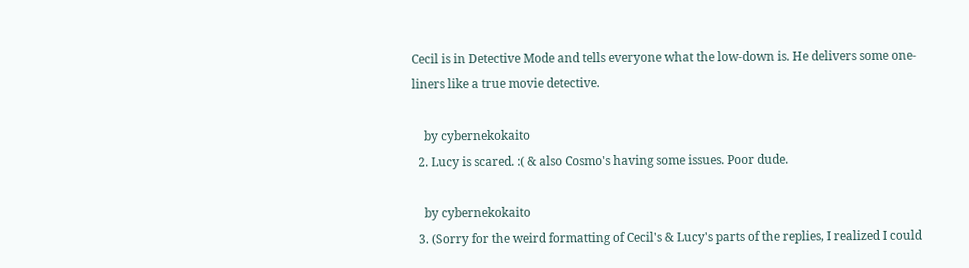Cecil is in Detective Mode and tells everyone what the low-down is. He delivers some one-liners like a true movie detective.

    by cybernekokaito
  2. Lucy is scared. :( & also Cosmo's having some issues. Poor dude.

    by cybernekokaito
  3. (Sorry for the weird formatting of Cecil's & Lucy's parts of the replies, I realized I could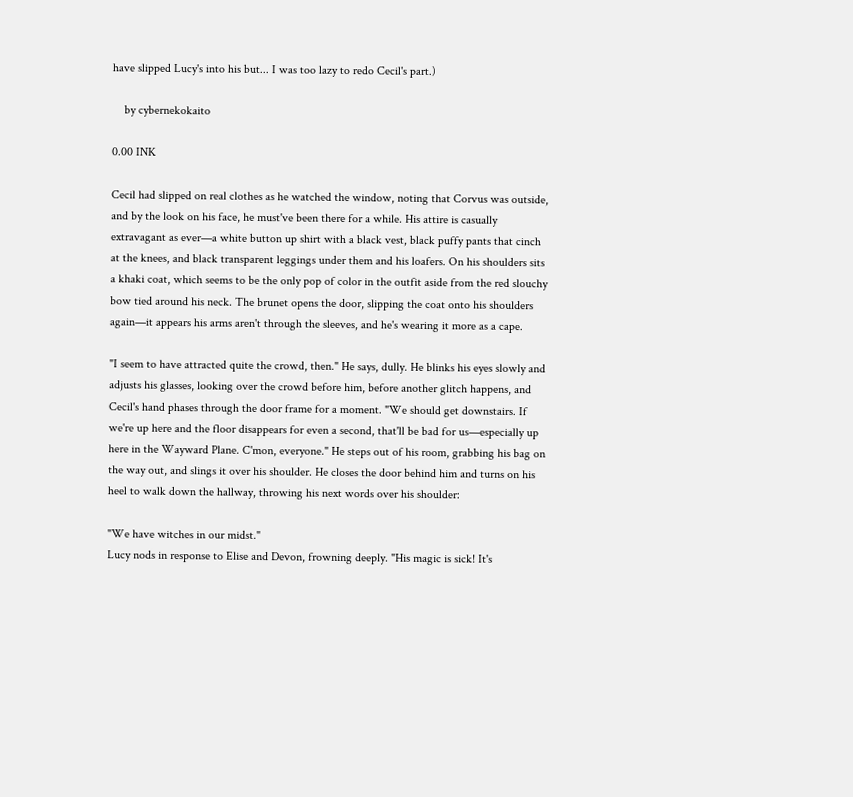have slipped Lucy's into his but... I was too lazy to redo Cecil's part.)

    by cybernekokaito

0.00 INK

Cecil had slipped on real clothes as he watched the window, noting that Corvus was outside, and by the look on his face, he must've been there for a while. His attire is casually extravagant as ever—a white button up shirt with a black vest, black puffy pants that cinch at the knees, and black transparent leggings under them and his loafers. On his shoulders sits a khaki coat, which seems to be the only pop of color in the outfit aside from the red slouchy bow tied around his neck. The brunet opens the door, slipping the coat onto his shoulders again—it appears his arms aren't through the sleeves, and he's wearing it more as a cape.

"I seem to have attracted quite the crowd, then." He says, dully. He blinks his eyes slowly and adjusts his glasses, looking over the crowd before him, before another glitch happens, and Cecil's hand phases through the door frame for a moment. "We should get downstairs. If we're up here and the floor disappears for even a second, that'll be bad for us—especially up here in the Wayward Plane. C'mon, everyone." He steps out of his room, grabbing his bag on the way out, and slings it over his shoulder. He closes the door behind him and turns on his heel to walk down the hallway, throwing his next words over his shoulder:

"We have witches in our midst."
Lucy nods in response to Elise and Devon, frowning deeply. "His magic is sick! It's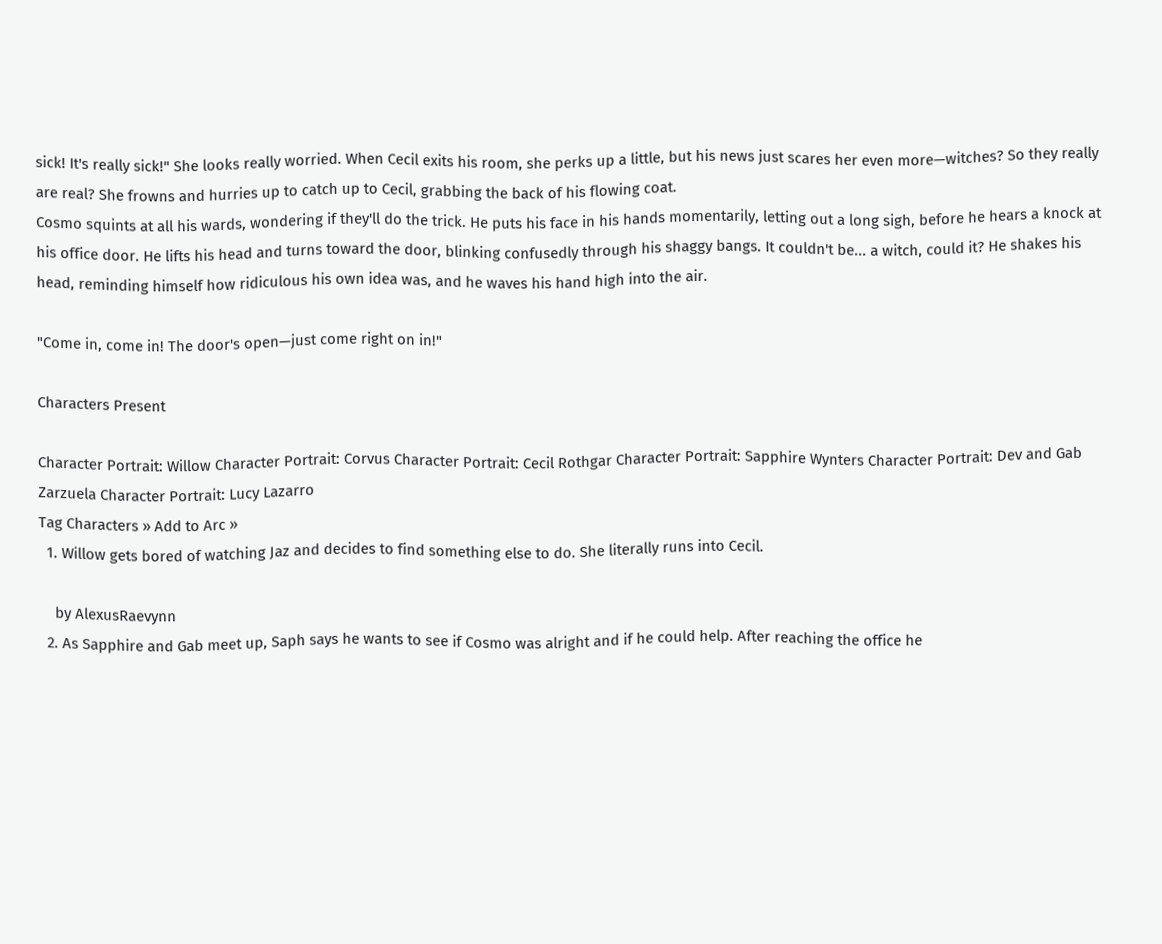sick! It's really sick!" She looks really worried. When Cecil exits his room, she perks up a little, but his news just scares her even more—witches? So they really are real? She frowns and hurries up to catch up to Cecil, grabbing the back of his flowing coat.
Cosmo squints at all his wards, wondering if they'll do the trick. He puts his face in his hands momentarily, letting out a long sigh, before he hears a knock at his office door. He lifts his head and turns toward the door, blinking confusedly through his shaggy bangs. It couldn't be... a witch, could it? He shakes his head, reminding himself how ridiculous his own idea was, and he waves his hand high into the air.

"Come in, come in! The door's open—just come right on in!"

Characters Present

Character Portrait: Willow Character Portrait: Corvus Character Portrait: Cecil Rothgar Character Portrait: Sapphire Wynters Character Portrait: Dev and Gab Zarzuela Character Portrait: Lucy Lazarro
Tag Characters » Add to Arc »
  1. Willow gets bored of watching Jaz and decides to find something else to do. She literally runs into Cecil.

    by AlexusRaevynn
  2. As Sapphire and Gab meet up, Saph says he wants to see if Cosmo was alright and if he could help. After reaching the office he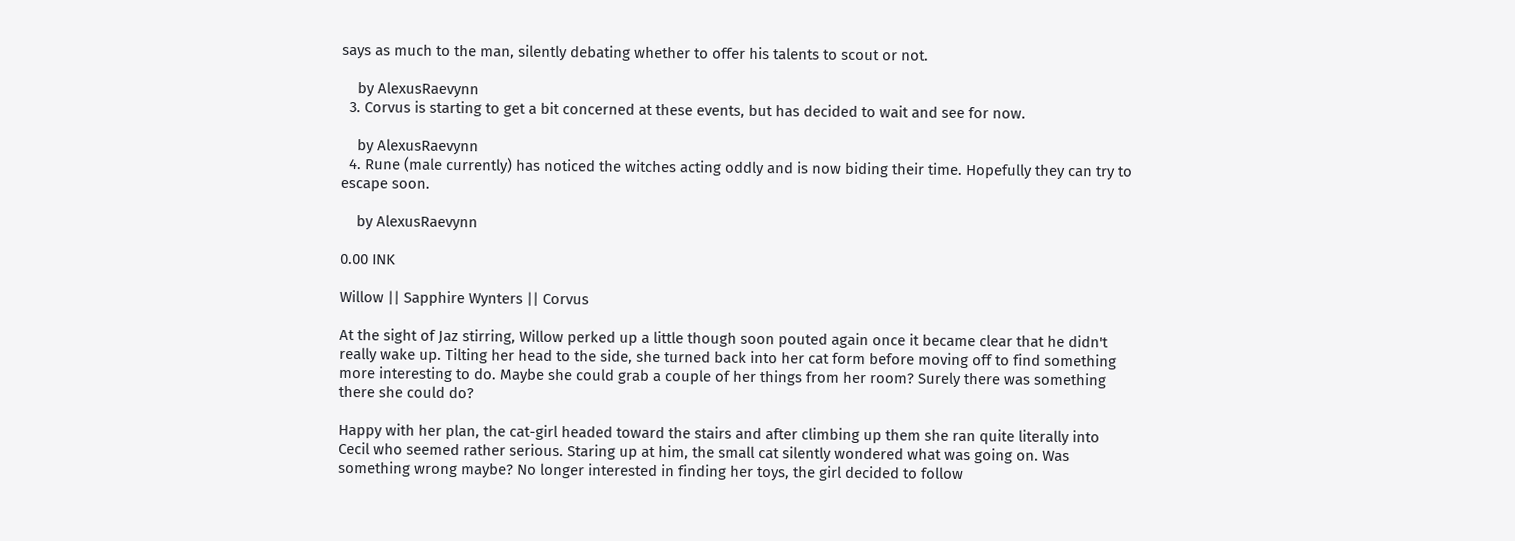says as much to the man, silently debating whether to offer his talents to scout or not.

    by AlexusRaevynn
  3. Corvus is starting to get a bit concerned at these events, but has decided to wait and see for now.

    by AlexusRaevynn
  4. Rune (male currently) has noticed the witches acting oddly and is now biding their time. Hopefully they can try to escape soon.

    by AlexusRaevynn

0.00 INK

Willow || Sapphire Wynters || Corvus

At the sight of Jaz stirring, Willow perked up a little though soon pouted again once it became clear that he didn't really wake up. Tilting her head to the side, she turned back into her cat form before moving off to find something more interesting to do. Maybe she could grab a couple of her things from her room? Surely there was something there she could do?

Happy with her plan, the cat-girl headed toward the stairs and after climbing up them she ran quite literally into Cecil who seemed rather serious. Staring up at him, the small cat silently wondered what was going on. Was something wrong maybe? No longer interested in finding her toys, the girl decided to follow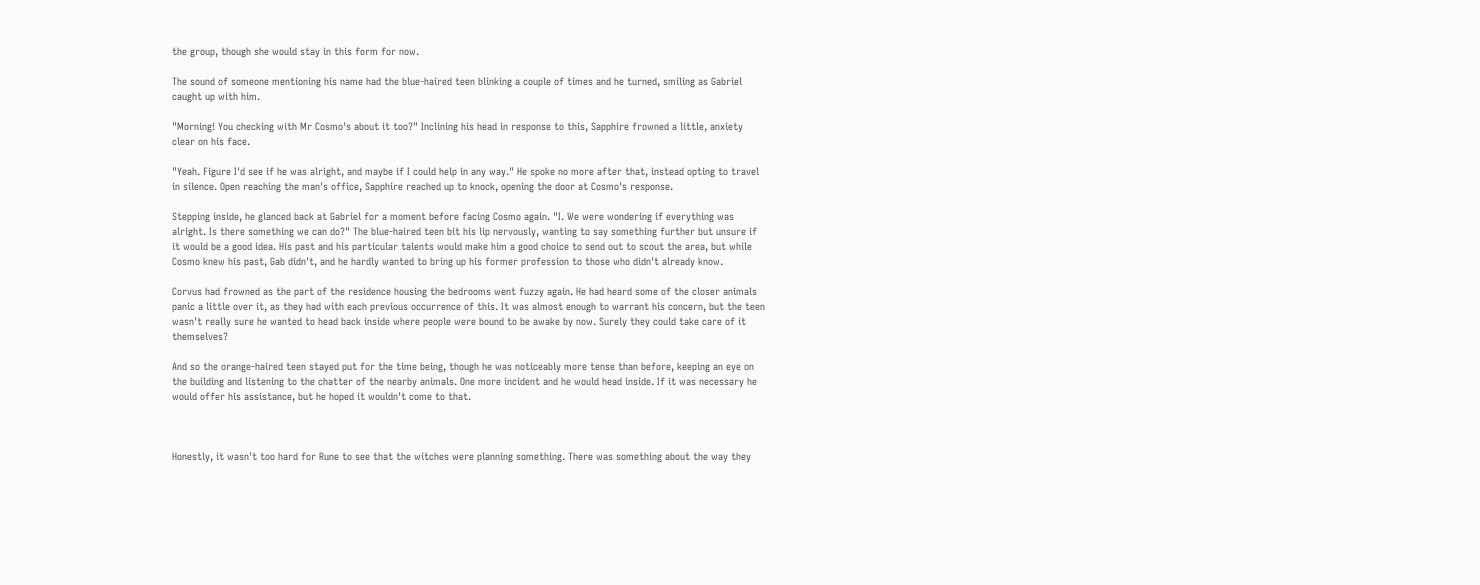the group, though she would stay in this form for now.

The sound of someone mentioning his name had the blue-haired teen blinking a couple of times and he turned, smiling as Gabriel caught up with him.

"Morning! You checking with Mr Cosmo's about it too?" Inclining his head in response to this, Sapphire frowned a little, anxiety clear on his face.

"Yeah. Figure I'd see if he was alright, and maybe if I could help in any way." He spoke no more after that, instead opting to travel in silence. Open reaching the man's office, Sapphire reached up to knock, opening the door at Cosmo's response.

Stepping inside, he glanced back at Gabriel for a moment before facing Cosmo again. "I. We were wondering if everything was alright. Is there something we can do?" The blue-haired teen bit his lip nervously, wanting to say something further but unsure if it would be a good idea. His past and his particular talents would make him a good choice to send out to scout the area, but while Cosmo knew his past, Gab didn't, and he hardly wanted to bring up his former profession to those who didn't already know.

Corvus had frowned as the part of the residence housing the bedrooms went fuzzy again. He had heard some of the closer animals panic a little over it, as they had with each previous occurrence of this. It was almost enough to warrant his concern, but the teen wasn't really sure he wanted to head back inside where people were bound to be awake by now. Surely they could take care of it themselves?

And so the orange-haired teen stayed put for the time being, though he was noticeably more tense than before, keeping an eye on the building and listening to the chatter of the nearby animals. One more incident and he would head inside. If it was necessary he would offer his assistance, but he hoped it wouldn't come to that.



Honestly, it wasn't too hard for Rune to see that the witches were planning something. There was something about the way they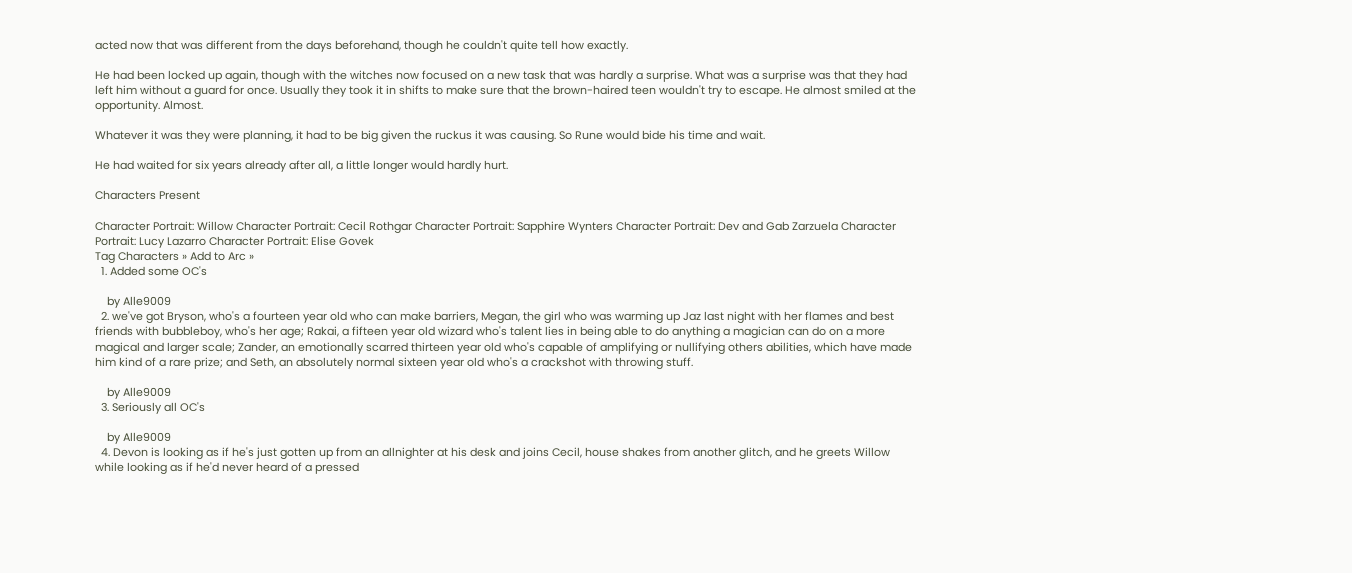acted now that was different from the days beforehand, though he couldn't quite tell how exactly.

He had been locked up again, though with the witches now focused on a new task that was hardly a surprise. What was a surprise was that they had left him without a guard for once. Usually they took it in shifts to make sure that the brown-haired teen wouldn't try to escape. He almost smiled at the opportunity. Almost.

Whatever it was they were planning, it had to be big given the ruckus it was causing. So Rune would bide his time and wait.

He had waited for six years already after all, a little longer would hardly hurt.

Characters Present

Character Portrait: Willow Character Portrait: Cecil Rothgar Character Portrait: Sapphire Wynters Character Portrait: Dev and Gab Zarzuela Character Portrait: Lucy Lazarro Character Portrait: Elise Govek
Tag Characters » Add to Arc »
  1. Added some OC's

    by Alle9009
  2. we've got Bryson, who's a fourteen year old who can make barriers, Megan, the girl who was warming up Jaz last night with her flames and best friends with bubbleboy, who's her age; Rakai, a fifteen year old wizard who's talent lies in being able to do anything a magician can do on a more magical and larger scale; Zander, an emotionally scarred thirteen year old who's capable of amplifying or nullifying others abilities, which have made him kind of a rare prize; and Seth, an absolutely normal sixteen year old who's a crackshot with throwing stuff.

    by Alle9009
  3. Seriously all OC's

    by Alle9009
  4. Devon is looking as if he's just gotten up from an allnighter at his desk and joins Cecil, house shakes from another glitch, and he greets Willow while looking as if he'd never heard of a pressed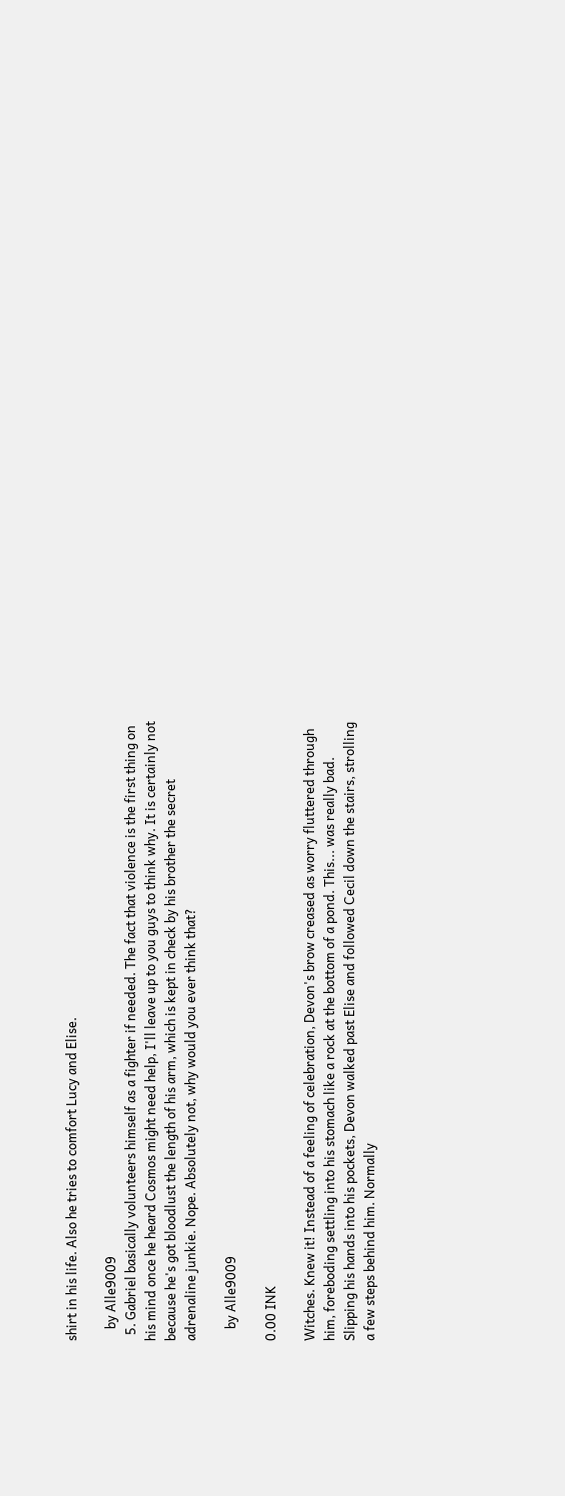shirt in his life. Also he tries to comfort Lucy and Elise.

    by Alle9009
  5. Gabriel basically volunteers himself as a fighter if needed. The fact that violence is the first thing on his mind once he heard Cosmos might need help, I'll leave up to you guys to think why. It is certainly not because he's got bloodlust the length of his arm, which is kept in check by his brother the secret adrenaline junkie. Nope. Absolutely not, why would you ever think that?

    by Alle9009

0.00 INK

Witches. Knew it! Instead of a feeling of celebration, Devon's brow creased as worry fluttered through him, foreboding settling into his stomach like a rock at the bottom of a pond. This... was really bad. Slipping his hands into his pockets, Devon walked past Elise and followed Cecil down the stairs, strolling a few steps behind him. Normally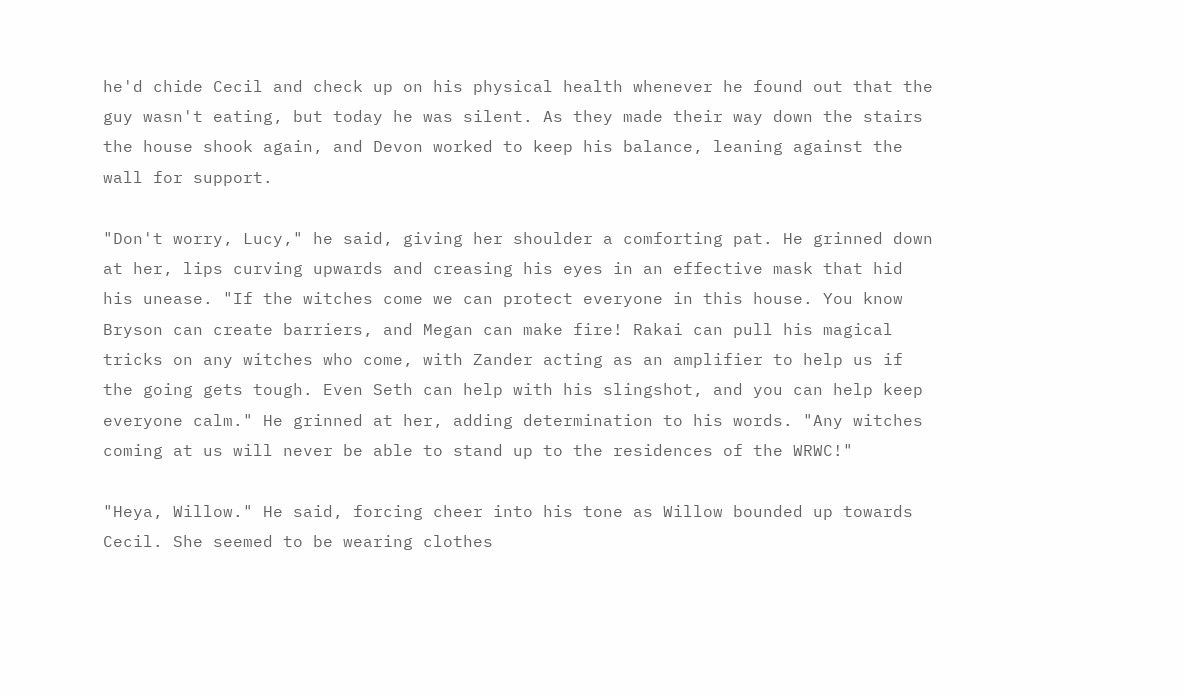he'd chide Cecil and check up on his physical health whenever he found out that the guy wasn't eating, but today he was silent. As they made their way down the stairs the house shook again, and Devon worked to keep his balance, leaning against the wall for support.

"Don't worry, Lucy," he said, giving her shoulder a comforting pat. He grinned down at her, lips curving upwards and creasing his eyes in an effective mask that hid his unease. "If the witches come we can protect everyone in this house. You know Bryson can create barriers, and Megan can make fire! Rakai can pull his magical tricks on any witches who come, with Zander acting as an amplifier to help us if the going gets tough. Even Seth can help with his slingshot, and you can help keep everyone calm." He grinned at her, adding determination to his words. "Any witches coming at us will never be able to stand up to the residences of the WRWC!"

"Heya, Willow." He said, forcing cheer into his tone as Willow bounded up towards Cecil. She seemed to be wearing clothes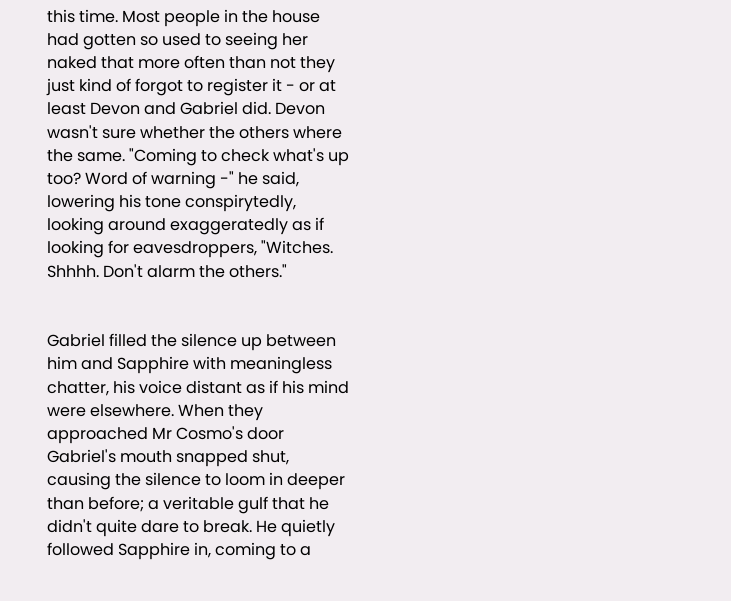this time. Most people in the house had gotten so used to seeing her naked that more often than not they just kind of forgot to register it - or at least Devon and Gabriel did. Devon wasn't sure whether the others where the same. "Coming to check what's up too? Word of warning -" he said, lowering his tone conspirytedly, looking around exaggeratedly as if looking for eavesdroppers, "Witches. Shhhh. Don't alarm the others."


Gabriel filled the silence up between him and Sapphire with meaningless chatter, his voice distant as if his mind were elsewhere. When they approached Mr Cosmo's door Gabriel's mouth snapped shut, causing the silence to loom in deeper than before; a veritable gulf that he didn't quite dare to break. He quietly followed Sapphire in, coming to a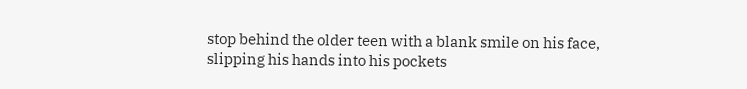stop behind the older teen with a blank smile on his face, slipping his hands into his pockets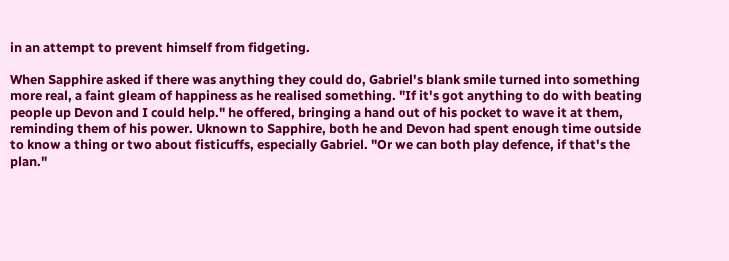in an attempt to prevent himself from fidgeting.

When Sapphire asked if there was anything they could do, Gabriel's blank smile turned into something more real, a faint gleam of happiness as he realised something. "If it's got anything to do with beating people up Devon and I could help." he offered, bringing a hand out of his pocket to wave it at them, reminding them of his power. Uknown to Sapphire, both he and Devon had spent enough time outside to know a thing or two about fisticuffs, especially Gabriel. "Or we can both play defence, if that's the plan."